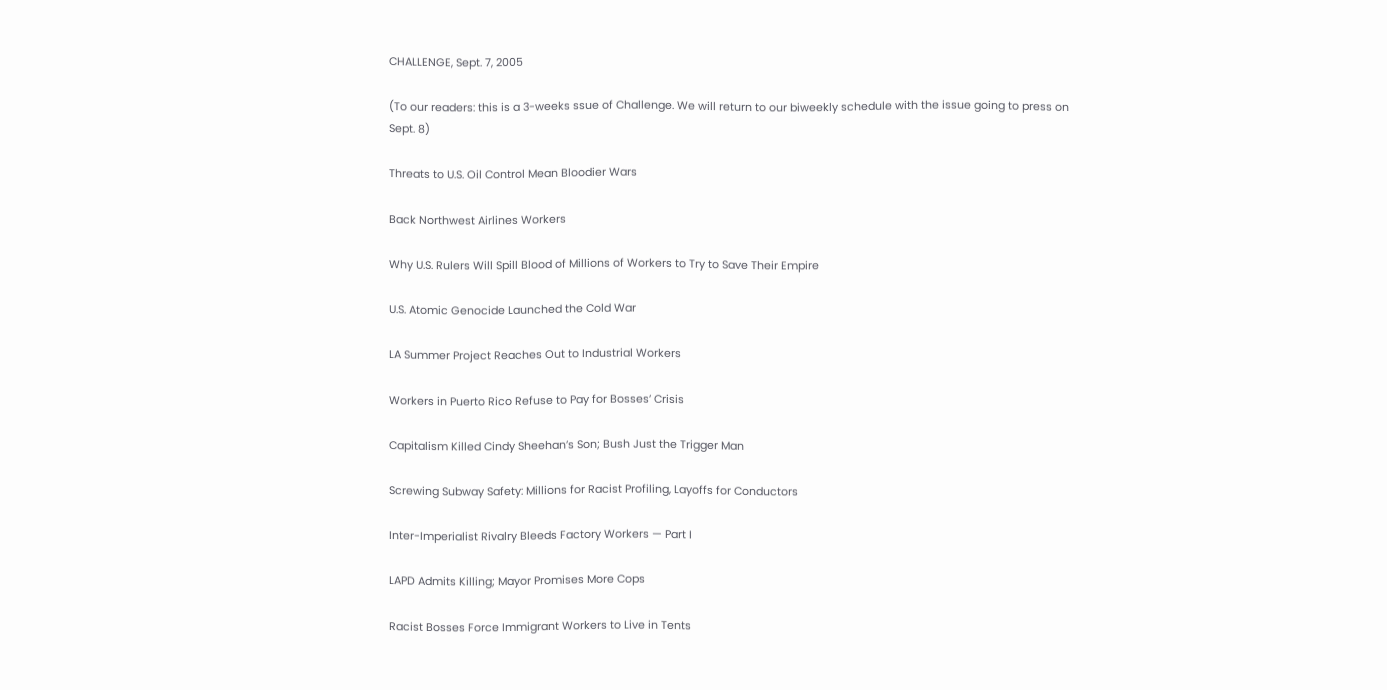CHALLENGE, Sept. 7, 2005

(To our readers: this is a 3-weeks ssue of Challenge. We will return to our biweekly schedule with the issue going to press on Sept. 8)

Threats to U.S. Oil Control Mean Bloodier Wars

Back Northwest Airlines Workers

Why U.S. Rulers Will Spill Blood of Millions of Workers to Try to Save Their Empire

U.S. Atomic Genocide Launched the Cold War

LA Summer Project Reaches Out to Industrial Workers

Workers in Puerto Rico Refuse to Pay for Bosses’ Crisis

Capitalism Killed Cindy Sheehan’s Son; Bush Just the Trigger Man

Screwing Subway Safety: Millions for Racist Profiling, Layoffs for Conductors

Inter-Imperialist Rivalry Bleeds Factory Workers — Part I

LAPD Admits Killing; Mayor Promises More Cops

Racist Bosses Force Immigrant Workers to Live in Tents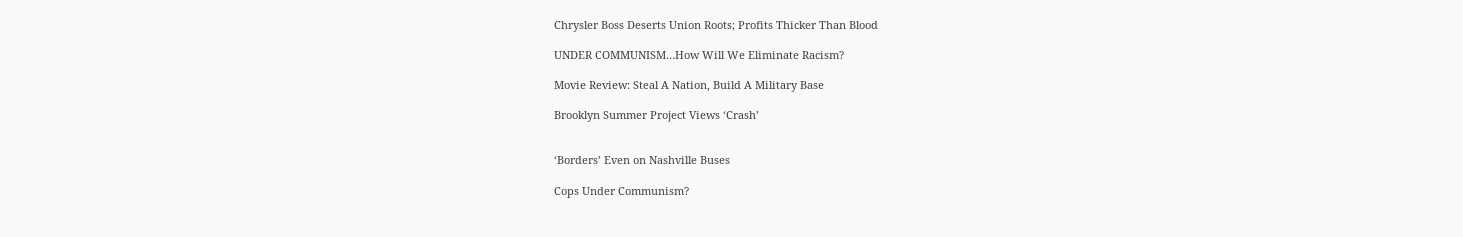Chrysler Boss Deserts Union Roots; Profits Thicker Than Blood

UNDER COMMUNISM…How Will We Eliminate Racism?

Movie Review: Steal A Nation, Build A Military Base

Brooklyn Summer Project Views ‘Crash’


‘Borders’ Even on Nashville Buses

Cops Under Communism?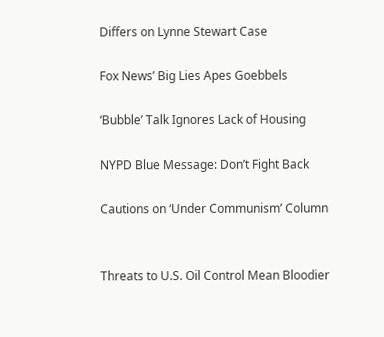Differs on Lynne Stewart Case

Fox News’ Big Lies Apes Goebbels

‘Bubble’ Talk Ignores Lack of Housing

NYPD Blue Message: Don’t Fight Back

Cautions on ‘Under Communism’ Column


Threats to U.S. Oil Control Mean Bloodier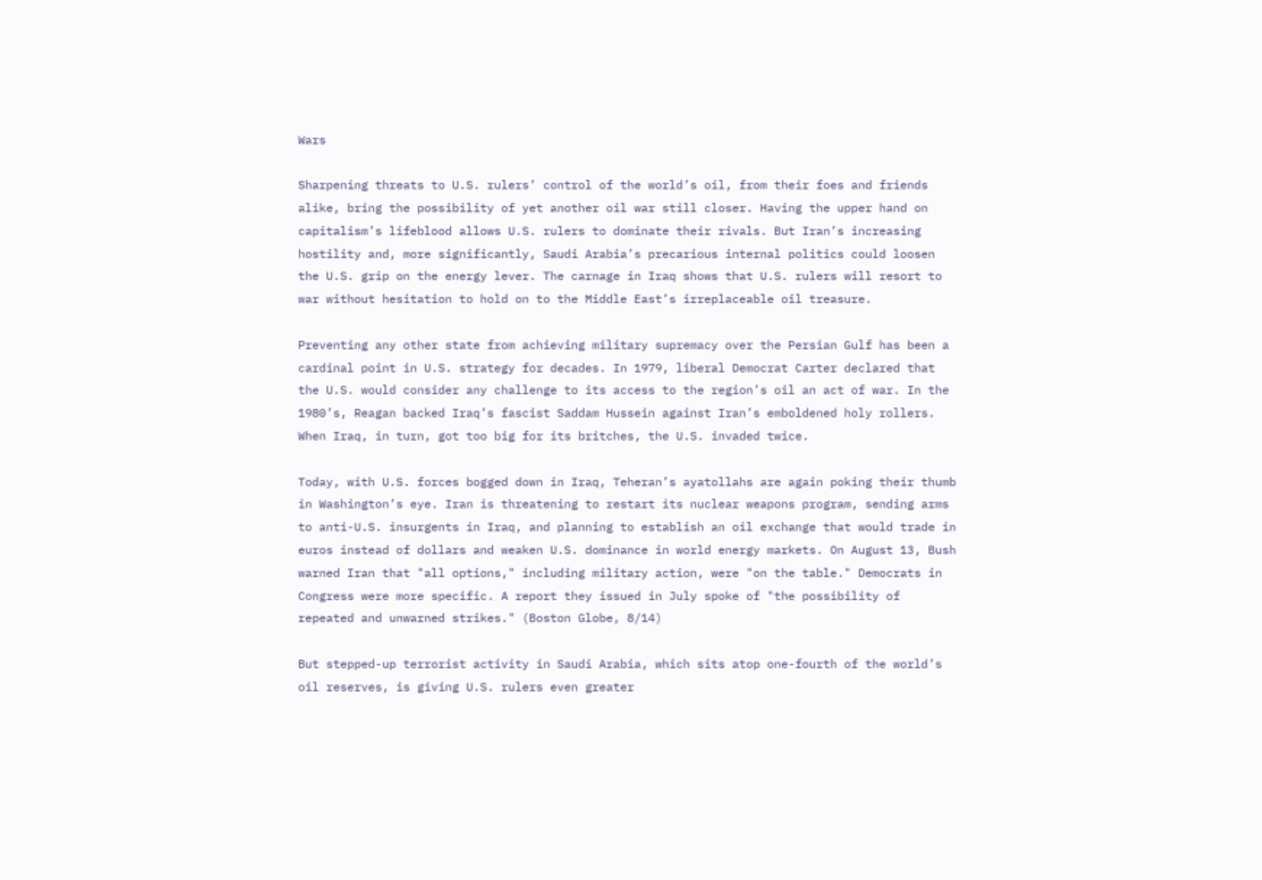Wars

Sharpening threats to U.S. rulers’ control of the world’s oil, from their foes and friends alike, bring the possibility of yet another oil war still closer. Having the upper hand on capitalism’s lifeblood allows U.S. rulers to dominate their rivals. But Iran’s increasing hostility and, more significantly, Saudi Arabia’s precarious internal politics could loosen the U.S. grip on the energy lever. The carnage in Iraq shows that U.S. rulers will resort to war without hesitation to hold on to the Middle East’s irreplaceable oil treasure.

Preventing any other state from achieving military supremacy over the Persian Gulf has been a cardinal point in U.S. strategy for decades. In 1979, liberal Democrat Carter declared that the U.S. would consider any challenge to its access to the region’s oil an act of war. In the 1980’s, Reagan backed Iraq’s fascist Saddam Hussein against Iran’s emboldened holy rollers. When Iraq, in turn, got too big for its britches, the U.S. invaded twice.

Today, with U.S. forces bogged down in Iraq, Teheran’s ayatollahs are again poking their thumb in Washington’s eye. Iran is threatening to restart its nuclear weapons program, sending arms to anti-U.S. insurgents in Iraq, and planning to establish an oil exchange that would trade in euros instead of dollars and weaken U.S. dominance in world energy markets. On August 13, Bush warned Iran that "all options," including military action, were "on the table." Democrats in Congress were more specific. A report they issued in July spoke of "the possibility of repeated and unwarned strikes." (Boston Globe, 8/14)

But stepped-up terrorist activity in Saudi Arabia, which sits atop one-fourth of the world’s oil reserves, is giving U.S. rulers even greater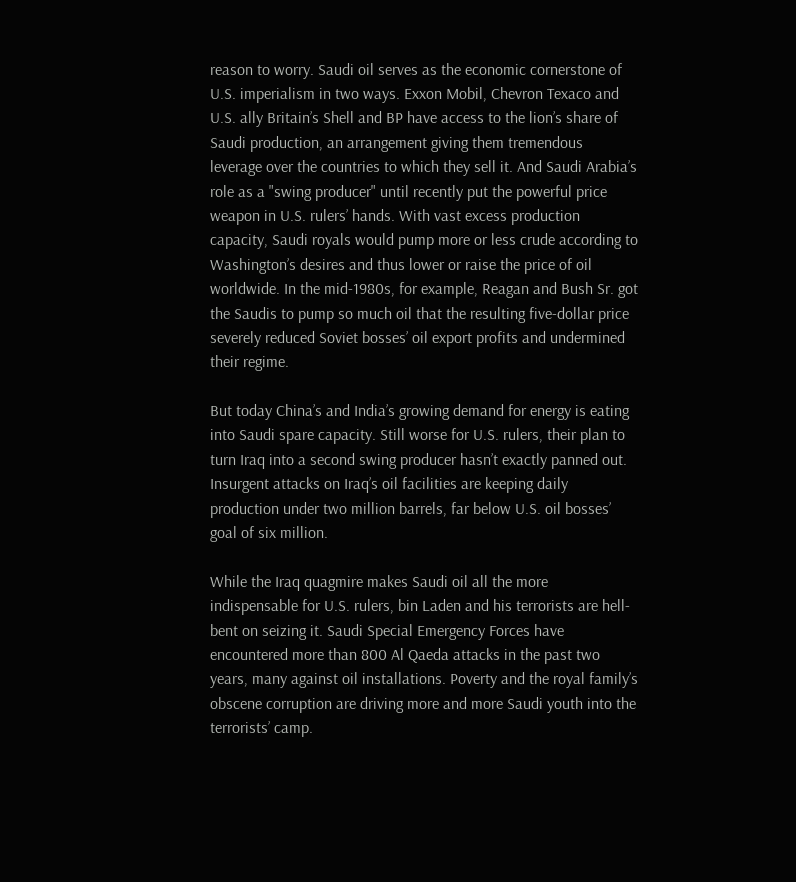reason to worry. Saudi oil serves as the economic cornerstone of U.S. imperialism in two ways. Exxon Mobil, Chevron Texaco and U.S. ally Britain’s Shell and BP have access to the lion’s share of Saudi production, an arrangement giving them tremendous leverage over the countries to which they sell it. And Saudi Arabia’s role as a "swing producer" until recently put the powerful price weapon in U.S. rulers’ hands. With vast excess production capacity, Saudi royals would pump more or less crude according to Washington’s desires and thus lower or raise the price of oil worldwide. In the mid-1980s, for example, Reagan and Bush Sr. got the Saudis to pump so much oil that the resulting five-dollar price severely reduced Soviet bosses’ oil export profits and undermined their regime.

But today China’s and India’s growing demand for energy is eating into Saudi spare capacity. Still worse for U.S. rulers, their plan to turn Iraq into a second swing producer hasn’t exactly panned out. Insurgent attacks on Iraq’s oil facilities are keeping daily production under two million barrels, far below U.S. oil bosses’ goal of six million.

While the Iraq quagmire makes Saudi oil all the more indispensable for U.S. rulers, bin Laden and his terrorists are hell-bent on seizing it. Saudi Special Emergency Forces have encountered more than 800 Al Qaeda attacks in the past two years, many against oil installations. Poverty and the royal family’s obscene corruption are driving more and more Saudi youth into the terrorists’ camp.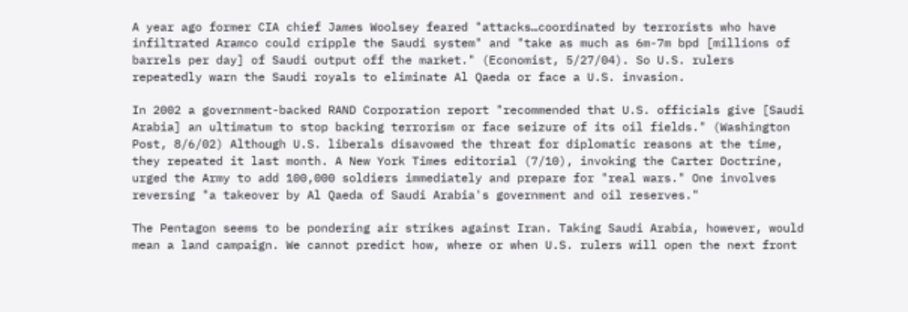A year ago former CIA chief James Woolsey feared "attacks…coordinated by terrorists who have infiltrated Aramco could cripple the Saudi system" and "take as much as 6m-7m bpd [millions of barrels per day] of Saudi output off the market." (Economist, 5/27/04). So U.S. rulers repeatedly warn the Saudi royals to eliminate Al Qaeda or face a U.S. invasion.

In 2002 a government-backed RAND Corporation report "recommended that U.S. officials give [Saudi Arabia] an ultimatum to stop backing terrorism or face seizure of its oil fields." (Washington Post, 8/6/02) Although U.S. liberals disavowed the threat for diplomatic reasons at the time, they repeated it last month. A New York Times editorial (7/10), invoking the Carter Doctrine, urged the Army to add 100,000 soldiers immediately and prepare for "real wars." One involves reversing "a takeover by Al Qaeda of Saudi Arabia's government and oil reserves."

The Pentagon seems to be pondering air strikes against Iran. Taking Saudi Arabia, however, would mean a land campaign. We cannot predict how, where or when U.S. rulers will open the next front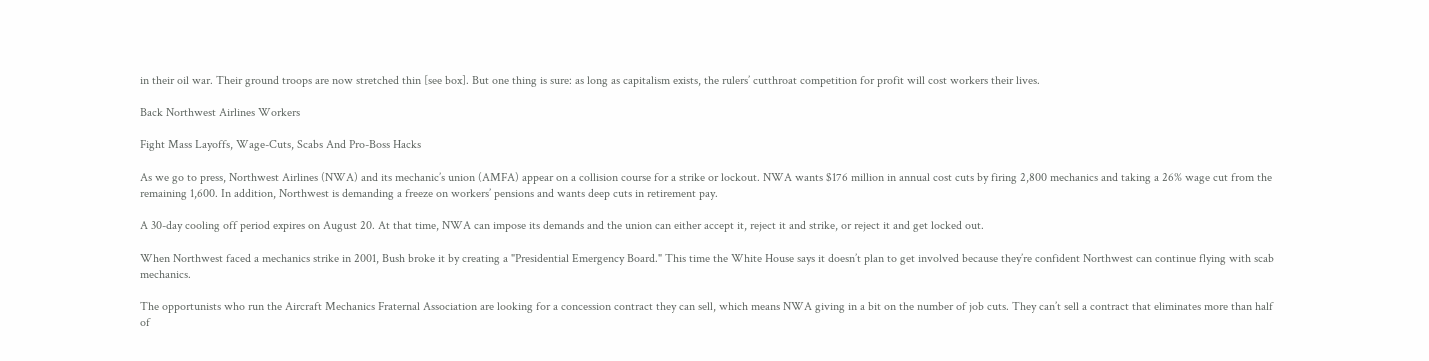in their oil war. Their ground troops are now stretched thin [see box]. But one thing is sure: as long as capitalism exists, the rulers’ cutthroat competition for profit will cost workers their lives.

Back Northwest Airlines Workers

Fight Mass Layoffs, Wage-Cuts, Scabs And Pro-Boss Hacks

As we go to press, Northwest Airlines (NWA) and its mechanic’s union (AMFA) appear on a collision course for a strike or lockout. NWA wants $176 million in annual cost cuts by firing 2,800 mechanics and taking a 26% wage cut from the remaining 1,600. In addition, Northwest is demanding a freeze on workers’ pensions and wants deep cuts in retirement pay.

A 30-day cooling off period expires on August 20. At that time, NWA can impose its demands and the union can either accept it, reject it and strike, or reject it and get locked out.

When Northwest faced a mechanics strike in 2001, Bush broke it by creating a "Presidential Emergency Board." This time the White House says it doesn’t plan to get involved because they’re confident Northwest can continue flying with scab mechanics.

The opportunists who run the Aircraft Mechanics Fraternal Association are looking for a concession contract they can sell, which means NWA giving in a bit on the number of job cuts. They can’t sell a contract that eliminates more than half of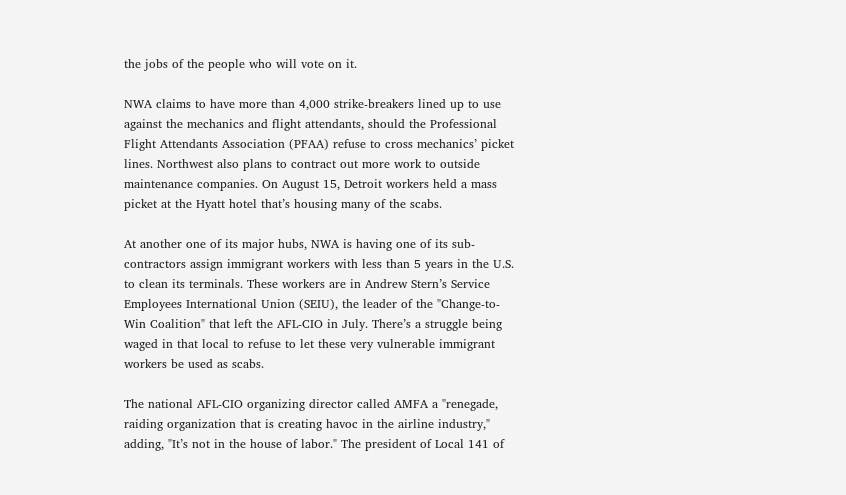the jobs of the people who will vote on it.

NWA claims to have more than 4,000 strike-breakers lined up to use against the mechanics and flight attendants, should the Professional Flight Attendants Association (PFAA) refuse to cross mechanics’ picket lines. Northwest also plans to contract out more work to outside maintenance companies. On August 15, Detroit workers held a mass picket at the Hyatt hotel that’s housing many of the scabs.

At another one of its major hubs, NWA is having one of its sub-contractors assign immigrant workers with less than 5 years in the U.S. to clean its terminals. These workers are in Andrew Stern’s Service Employees International Union (SEIU), the leader of the "Change-to-Win Coalition" that left the AFL-CIO in July. There’s a struggle being waged in that local to refuse to let these very vulnerable immigrant workers be used as scabs.

The national AFL-CIO organizing director called AMFA a "renegade, raiding organization that is creating havoc in the airline industry," adding, "It’s not in the house of labor." The president of Local 141 of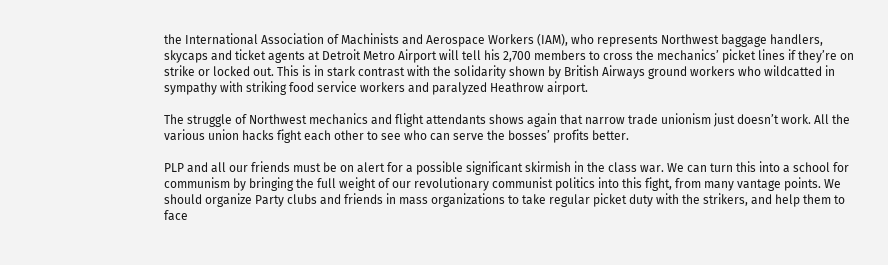the International Association of Machinists and Aerospace Workers (IAM), who represents Northwest baggage handlers, skycaps and ticket agents at Detroit Metro Airport will tell his 2,700 members to cross the mechanics’ picket lines if they’re on strike or locked out. This is in stark contrast with the solidarity shown by British Airways ground workers who wildcatted in sympathy with striking food service workers and paralyzed Heathrow airport.

The struggle of Northwest mechanics and flight attendants shows again that narrow trade unionism just doesn’t work. All the various union hacks fight each other to see who can serve the bosses’ profits better.

PLP and all our friends must be on alert for a possible significant skirmish in the class war. We can turn this into a school for communism by bringing the full weight of our revolutionary communist politics into this fight, from many vantage points. We should organize Party clubs and friends in mass organizations to take regular picket duty with the strikers, and help them to face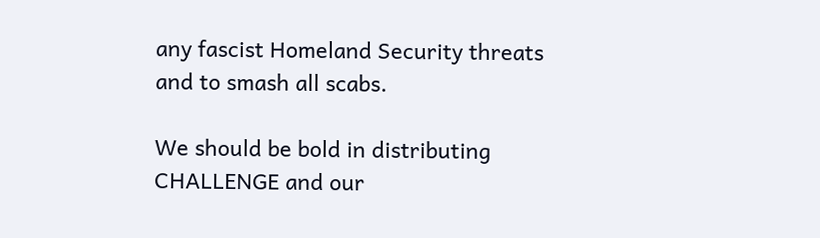any fascist Homeland Security threats and to smash all scabs.

We should be bold in distributing CHALLENGE and our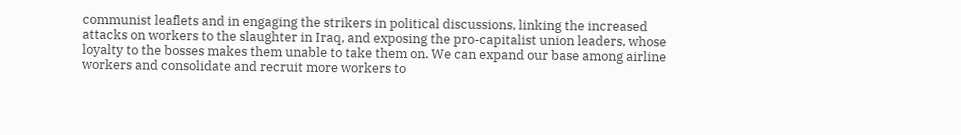communist leaflets and in engaging the strikers in political discussions, linking the increased attacks on workers to the slaughter in Iraq, and exposing the pro-capitalist union leaders, whose loyalty to the bosses makes them unable to take them on. We can expand our base among airline workers and consolidate and recruit more workers to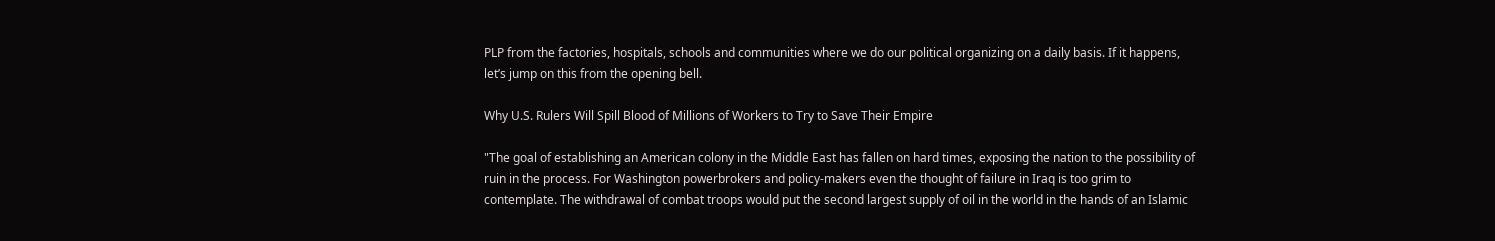PLP from the factories, hospitals, schools and communities where we do our political organizing on a daily basis. If it happens, let’s jump on this from the opening bell.

Why U.S. Rulers Will Spill Blood of Millions of Workers to Try to Save Their Empire

"The goal of establishing an American colony in the Middle East has fallen on hard times, exposing the nation to the possibility of ruin in the process. For Washington powerbrokers and policy-makers even the thought of failure in Iraq is too grim to contemplate. The withdrawal of combat troops would put the second largest supply of oil in the world in the hands of an Islamic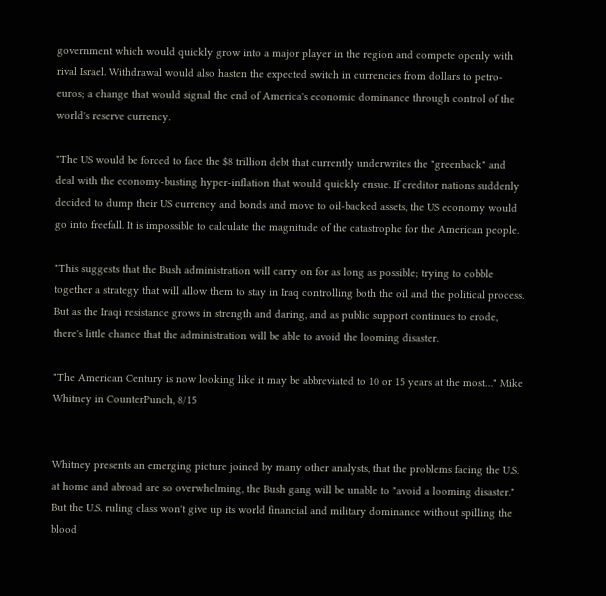government which would quickly grow into a major player in the region and compete openly with rival Israel. Withdrawal would also hasten the expected switch in currencies from dollars to petro-euros; a change that would signal the end of America's economic dominance through control of the world's reserve currency.

"The US would be forced to face the $8 trillion debt that currently underwrites the "greenback" and deal with the economy-busting hyper-inflation that would quickly ensue. If creditor nations suddenly decided to dump their US currency and bonds and move to oil-backed assets, the US economy would go into freefall. It is impossible to calculate the magnitude of the catastrophe for the American people.

"This suggests that the Bush administration will carry on for as long as possible; trying to cobble together a strategy that will allow them to stay in Iraq controlling both the oil and the political process. But as the Iraqi resistance grows in strength and daring, and as public support continues to erode, there's little chance that the administration will be able to avoid the looming disaster.

"The American Century is now looking like it may be abbreviated to 10 or 15 years at the most…" Mike Whitney in CounterPunch, 8/15


Whitney presents an emerging picture joined by many other analysts, that the problems facing the U.S. at home and abroad are so overwhelming, the Bush gang will be unable to "avoid a looming disaster." But the U.S. ruling class won't give up its world financial and military dominance without spilling the blood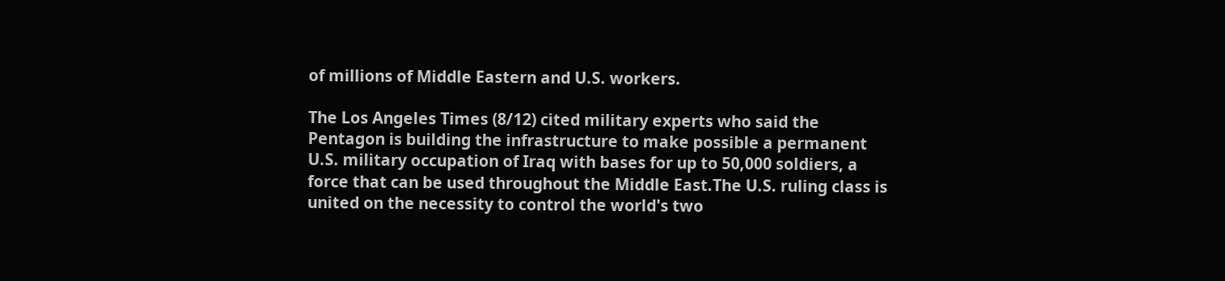of millions of Middle Eastern and U.S. workers.

The Los Angeles Times (8/12) cited military experts who said the Pentagon is building the infrastructure to make possible a permanent U.S. military occupation of Iraq with bases for up to 50,000 soldiers, a force that can be used throughout the Middle East.The U.S. ruling class is united on the necessity to control the world's two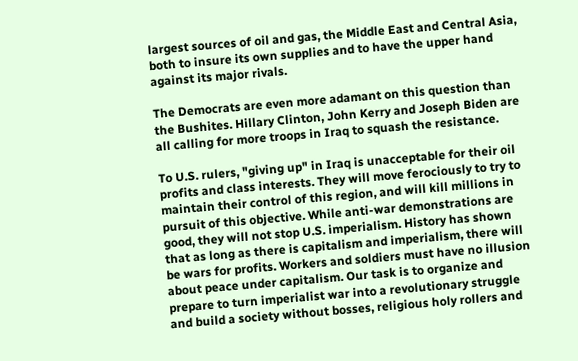largest sources of oil and gas, the Middle East and Central Asia, both to insure its own supplies and to have the upper hand against its major rivals.

The Democrats are even more adamant on this question than the Bushites. Hillary Clinton, John Kerry and Joseph Biden are all calling for more troops in Iraq to squash the resistance.

To U.S. rulers, "giving up" in Iraq is unacceptable for their oil profits and class interests. They will move ferociously to try to maintain their control of this region, and will kill millions in pursuit of this objective. While anti-war demonstrations are good, they will not stop U.S. imperialism. History has shown that as long as there is capitalism and imperialism, there will be wars for profits. Workers and soldiers must have no illusion about peace under capitalism. Our task is to organize and prepare to turn imperialist war into a revolutionary struggle and build a society without bosses, religious holy rollers and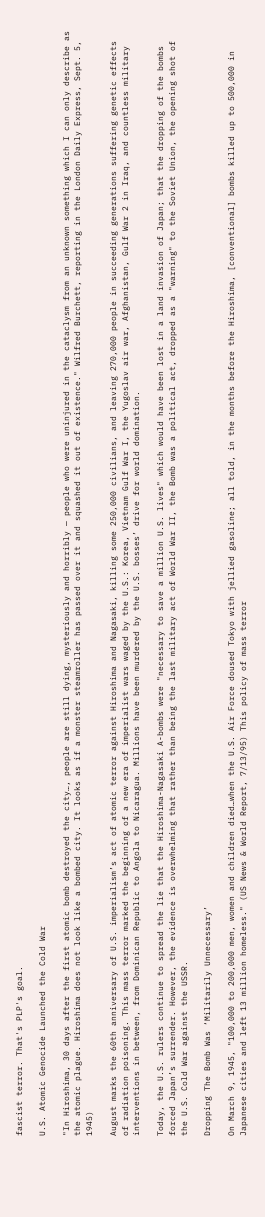fascist terror. That's PLP's goal.

U.S. Atomic Genocide Launched the Cold War

"In Hiroshima, 30 days after the first atomic bomb destroyed the city…, people are still dying, mysteriously and horribly — people who were uninjured in the cataclysm from an unknown something which I can only describe as the atomic plague. Hiroshima does not look like a bombed city. It looks as if a monster steamroller has passed over it and squashed it out of existence." Wilfred Burchett, reporting in the London Daily Express, Sept. 5, 1945)

August marks the 60th anniversary of U.S. imperialism’s act of atomic terror against Hiroshima and Nagasaki, killing some 250,000 civilians, and leaving 270,000 people in succeeding generations suffering genetic effects of radiation poisoning. This mass terror marked the beginning of a new era of imperialist wars waged by the U.S.: Korea, Vietnam Gulf War I, the Yugoslav air war, Afghanistan, Gulf War 2 in Iraq, and countless military interventions in between, from Dominican Republic to Angola to Nicaragua. Millions have been murdered by the U.S. bosses’ drive for world domination.

Today, the U.S. rulers continue to spread the lie that the Hiroshima-Nagasaki A-bombs were "necessary to save a million U.S. lives" which would have been lost in a land invasion of Japan; that the dropping of the bombs forced Japan’s surrender. However, the evidence is overwhelming that rather than being the last military act of World War II, the Bomb was a political act, dropped as a "warning" to the Soviet Union, the opening shot of the U.S. Cold War against the USSR.

Dropping The Bomb Was ‘Militarily Unnecessary’

On March 9, 1945, "100,000 to 200,000 men, women and children died…when the U.S. Air Force doused Tokyo with jellied gasoline; all told, in the months before the Hiroshima, [conventional] bombs killed up to 500,000 in Japanese cities and left 13 million homeless." (US News & World Report, 7/13/95) This policy of mass terror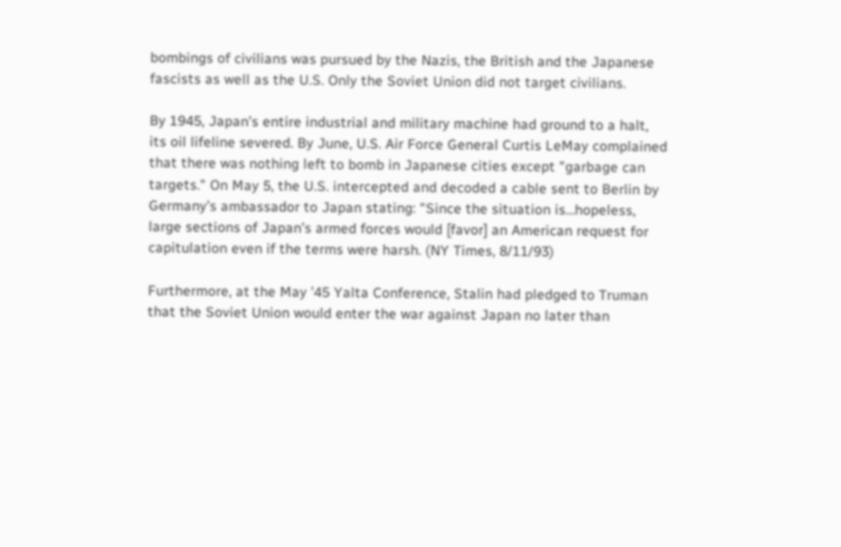bombings of civilians was pursued by the Nazis, the British and the Japanese fascists as well as the U.S. Only the Soviet Union did not target civilians.

By 1945, Japan’s entire industrial and military machine had ground to a halt, its oil lifeline severed. By June, U.S. Air Force General Curtis LeMay complained that there was nothing left to bomb in Japanese cities except "garbage can targets." On May 5, the U.S. intercepted and decoded a cable sent to Berlin by Germany’s ambassador to Japan stating: "Since the situation is…hopeless, large sections of Japan’s armed forces would [favor] an American request for capitulation even if the terms were harsh. (NY Times, 8/11/93)

Furthermore, at the May ’45 Yalta Conference, Stalin had pledged to Truman that the Soviet Union would enter the war against Japan no later than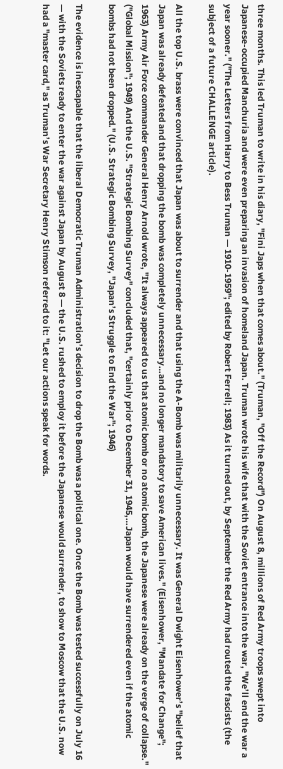three months. This led Truman to write in his diary, "Fini Japs when that comes about." (Truman, "Off the Record") On August 8, millions of Red Army troops swept into Japanese-occupied Manchuria and were even preparing an invasion of homeland Japan. Truman wrote his wife that with the Soviet entrance into the war, "We’ll end the war a year sooner." ("The Letters from Harry to Bess Truman — 1910-1959"; edited by Robert Ferrell; 1983) As it turned out, by September the Red Army had routed the fascists (the subject of a future CHALLENGE article).

All the top U.S. brass were convinced that Japan was about to surrender and that using the A-Bomb was militarily unnecessary. It was General Dwight Eisenhower’s "belief that Japan was already defeated and that dropping the bomb was completely unnecessary…and no longer mandatory to save American lives." (Eisenhower, "Mandate for Change"; 1963) Army Air Force commander General Henry Arnold wrote, "It always appeared to us that atomic bomb or no atomic bomb, the Japanese were already on the verge of collapse." ("Global Mission"; 1949) And the U.S. "Strategic Bombing Survey" concluded that, "certainly prior to December 31, 1945,…Japan would have surrendered even if the atomic bombs had not been dropped." (U.S. Strategic Bombing Survey, "Japan’s Struggle to End the War"; 1946)

The evidence is inescapable that the liberal Democratic Truman Administration’s decision to drop the Bomb was a political one. Once the Bomb was tested successfully on July 16 — with the Soviets ready to enter the war against Japan by August 8 — the U.S. rushed to employ it before the Japanese would surrender, to show to Moscow that the U.S. now had a "master card," as Truman’s War Secretary Henry Stimson referred to it: "Let our actions speak for words.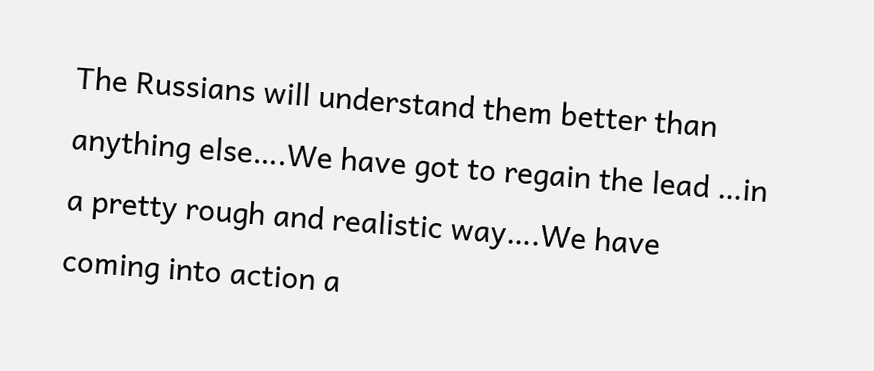The Russians will understand them better than anything else….We have got to regain the lead …in a pretty rough and realistic way….We have coming into action a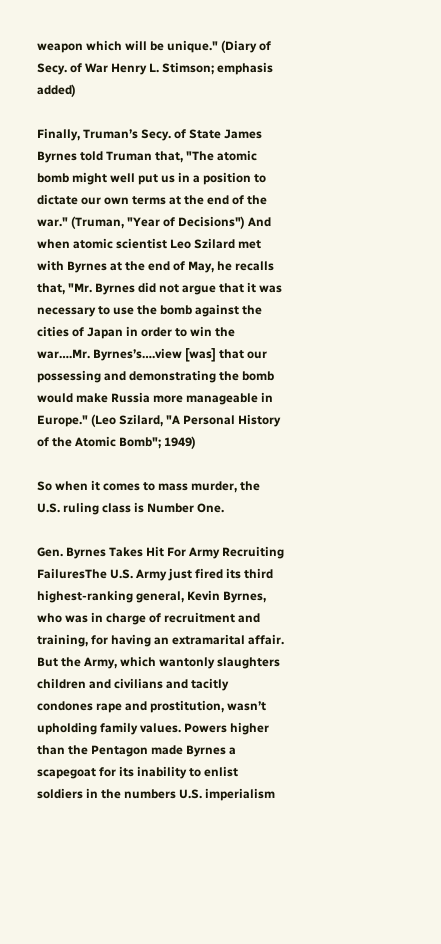weapon which will be unique." (Diary of Secy. of War Henry L. Stimson; emphasis added)

Finally, Truman’s Secy. of State James Byrnes told Truman that, "The atomic bomb might well put us in a position to dictate our own terms at the end of the war." (Truman, "Year of Decisions") And when atomic scientist Leo Szilard met with Byrnes at the end of May, he recalls that, "Mr. Byrnes did not argue that it was necessary to use the bomb against the cities of Japan in order to win the war….Mr. Byrnes’s….view [was] that our possessing and demonstrating the bomb would make Russia more manageable in Europe." (Leo Szilard, "A Personal History of the Atomic Bomb"; 1949)

So when it comes to mass murder, the U.S. ruling class is Number One.

Gen. Byrnes Takes Hit For Army Recruiting FailuresThe U.S. Army just fired its third highest-ranking general, Kevin Byrnes, who was in charge of recruitment and training, for having an extramarital affair. But the Army, which wantonly slaughters children and civilians and tacitly condones rape and prostitution, wasn’t upholding family values. Powers higher than the Pentagon made Byrnes a scapegoat for its inability to enlist soldiers in the numbers U.S. imperialism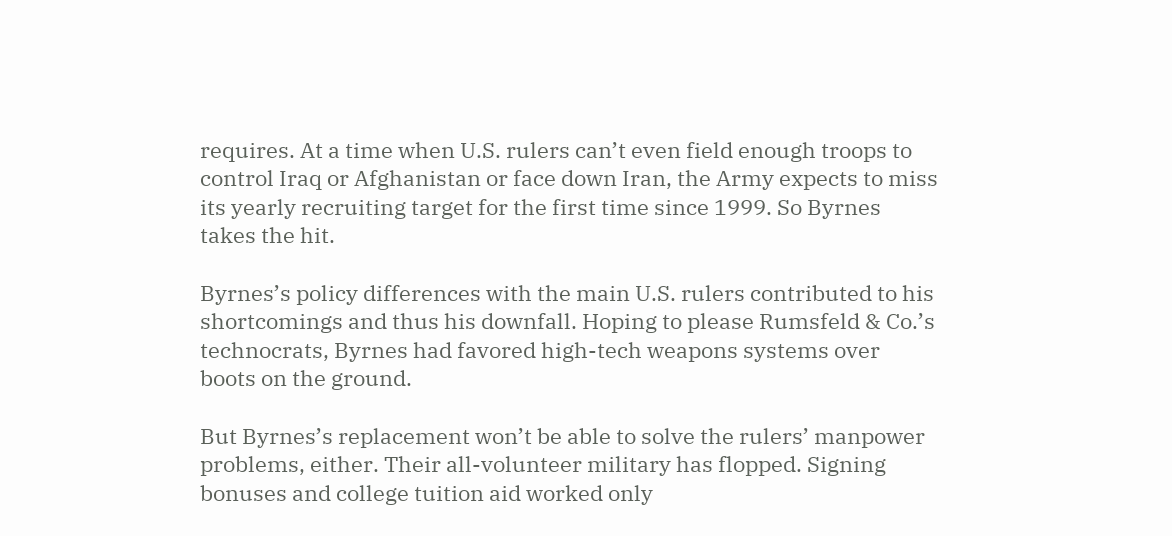requires. At a time when U.S. rulers can’t even field enough troops to control Iraq or Afghanistan or face down Iran, the Army expects to miss its yearly recruiting target for the first time since 1999. So Byrnes takes the hit.

Byrnes’s policy differences with the main U.S. rulers contributed to his shortcomings and thus his downfall. Hoping to please Rumsfeld & Co.’s technocrats, Byrnes had favored high-tech weapons systems over boots on the ground.

But Byrnes’s replacement won’t be able to solve the rulers’ manpower problems, either. Their all-volunteer military has flopped. Signing bonuses and college tuition aid worked only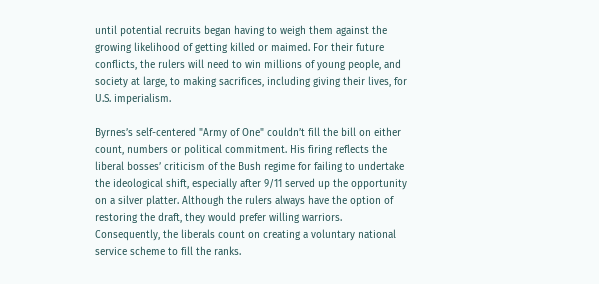until potential recruits began having to weigh them against the growing likelihood of getting killed or maimed. For their future conflicts, the rulers will need to win millions of young people, and society at large, to making sacrifices, including giving their lives, for U.S. imperialism.

Byrnes’s self-centered "Army of One" couldn’t fill the bill on either count, numbers or political commitment. His firing reflects the liberal bosses’ criticism of the Bush regime for failing to undertake the ideological shift, especially after 9/11 served up the opportunity on a silver platter. Although the rulers always have the option of restoring the draft, they would prefer willing warriors. Consequently, the liberals count on creating a voluntary national service scheme to fill the ranks.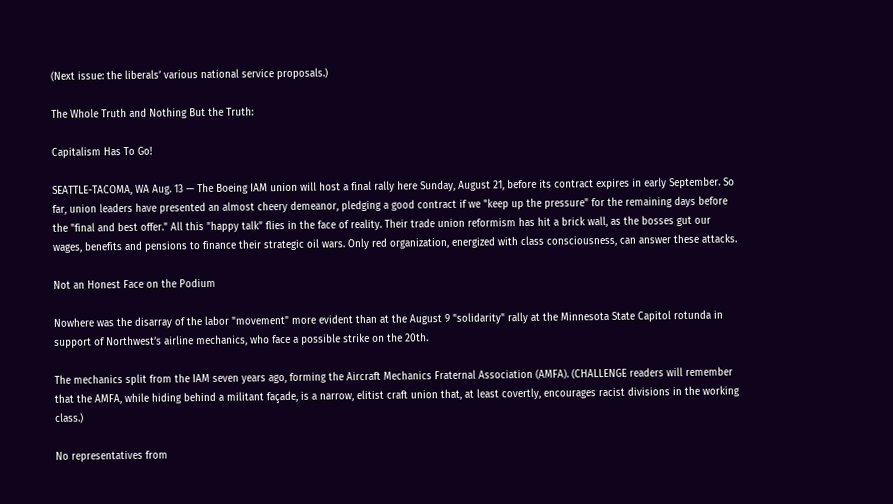(Next issue: the liberals’ various national service proposals.)

The Whole Truth and Nothing But the Truth:

Capitalism Has To Go!

SEATTLE-TACOMA, WA Aug. 13 — The Boeing IAM union will host a final rally here Sunday, August 21, before its contract expires in early September. So far, union leaders have presented an almost cheery demeanor, pledging a good contract if we "keep up the pressure" for the remaining days before the "final and best offer." All this "happy talk" flies in the face of reality. Their trade union reformism has hit a brick wall, as the bosses gut our wages, benefits and pensions to finance their strategic oil wars. Only red organization, energized with class consciousness, can answer these attacks.

Not an Honest Face on the Podium

Nowhere was the disarray of the labor "movement" more evident than at the August 9 "solidarity" rally at the Minnesota State Capitol rotunda in support of Northwest’s airline mechanics, who face a possible strike on the 20th.

The mechanics split from the IAM seven years ago, forming the Aircraft Mechanics Fraternal Association (AMFA). (CHALLENGE readers will remember that the AMFA, while hiding behind a militant façade, is a narrow, elitist craft union that, at least covertly, encourages racist divisions in the working class.)

No representatives from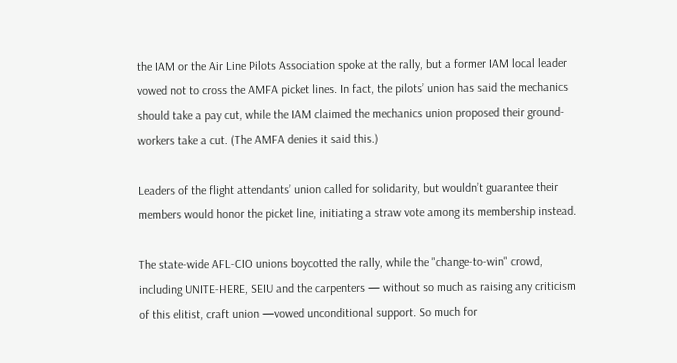the IAM or the Air Line Pilots Association spoke at the rally, but a former IAM local leader vowed not to cross the AMFA picket lines. In fact, the pilots’ union has said the mechanics should take a pay cut, while the IAM claimed the mechanics union proposed their ground-workers take a cut. (The AMFA denies it said this.)

Leaders of the flight attendants’ union called for solidarity, but wouldn’t guarantee their members would honor the picket line, initiating a straw vote among its membership instead.

The state-wide AFL-CIO unions boycotted the rally, while the "change-to-win" crowd, including UNITE-HERE, SEIU and the carpenters — without so much as raising any criticism of this elitist, craft union —vowed unconditional support. So much for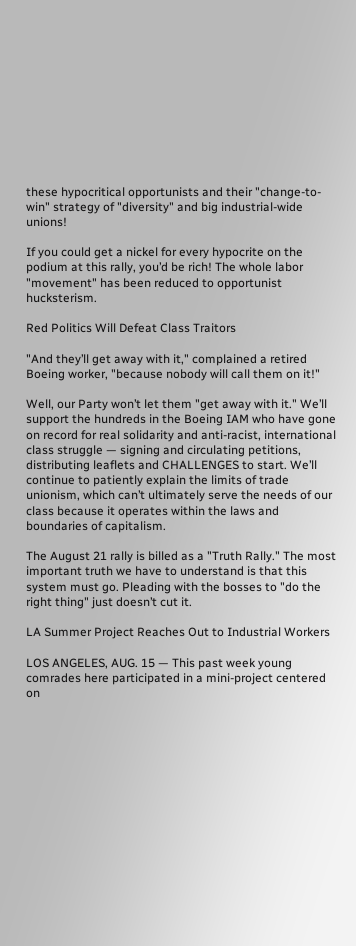these hypocritical opportunists and their "change-to-win" strategy of "diversity" and big industrial-wide unions!

If you could get a nickel for every hypocrite on the podium at this rally, you’d be rich! The whole labor "movement" has been reduced to opportunist hucksterism.

Red Politics Will Defeat Class Traitors

"And they’ll get away with it," complained a retired Boeing worker, "because nobody will call them on it!"

Well, our Party won’t let them "get away with it." We’ll support the hundreds in the Boeing IAM who have gone on record for real solidarity and anti-racist, international class struggle — signing and circulating petitions, distributing leaflets and CHALLENGES to start. We’ll continue to patiently explain the limits of trade unionism, which can’t ultimately serve the needs of our class because it operates within the laws and boundaries of capitalism.

The August 21 rally is billed as a "Truth Rally." The most important truth we have to understand is that this system must go. Pleading with the bosses to "do the right thing" just doesn’t cut it.

LA Summer Project Reaches Out to Industrial Workers

LOS ANGELES, AUG. 15 — This past week young comrades here participated in a mini-project centered on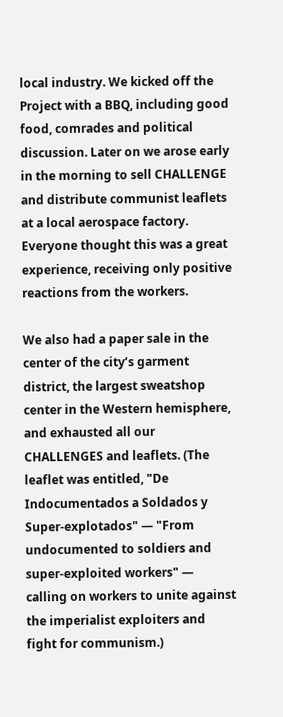local industry. We kicked off the Project with a BBQ, including good food, comrades and political discussion. Later on we arose early in the morning to sell CHALLENGE and distribute communist leaflets at a local aerospace factory. Everyone thought this was a great experience, receiving only positive reactions from the workers.

We also had a paper sale in the center of the city’s garment district, the largest sweatshop center in the Western hemisphere, and exhausted all our CHALLENGES and leaflets. (The leaflet was entitled, "De Indocumentados a Soldados y Super-explotados" — "From undocumented to soldiers and super-exploited workers" — calling on workers to unite against the imperialist exploiters and fight for communism.)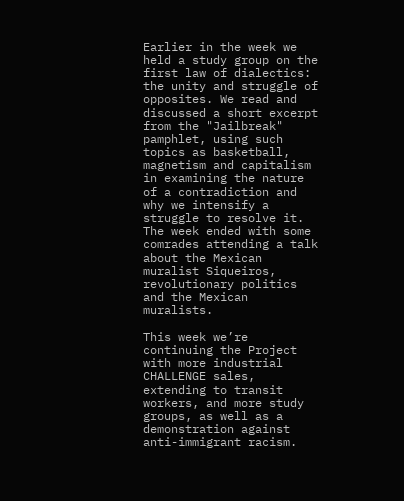Earlier in the week we held a study group on the first law of dialectics: the unity and struggle of opposites. We read and discussed a short excerpt from the "Jailbreak" pamphlet, using such topics as basketball, magnetism and capitalism in examining the nature of a contradiction and why we intensify a struggle to resolve it. The week ended with some comrades attending a talk about the Mexican muralist Siqueiros, revolutionary politics and the Mexican muralists.

This week we’re continuing the Project with more industrial CHALLENGE sales, extending to transit workers, and more study groups, as well as a demonstration against anti-immigrant racism.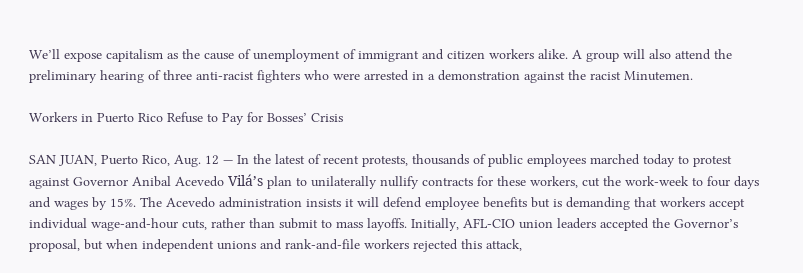We’ll expose capitalism as the cause of unemployment of immigrant and citizen workers alike. A group will also attend the preliminary hearing of three anti-racist fighters who were arrested in a demonstration against the racist Minutemen.

Workers in Puerto Rico Refuse to Pay for Bosses’ Crisis

SAN JUAN, Puerto Rico, Aug. 12 — In the latest of recent protests, thousands of public employees marched today to protest against Governor Anibal Acevedo Vilá’s plan to unilaterally nullify contracts for these workers, cut the work-week to four days and wages by 15%. The Acevedo administration insists it will defend employee benefits but is demanding that workers accept individual wage-and-hour cuts, rather than submit to mass layoffs. Initially, AFL-CIO union leaders accepted the Governor’s proposal, but when independent unions and rank-and-file workers rejected this attack,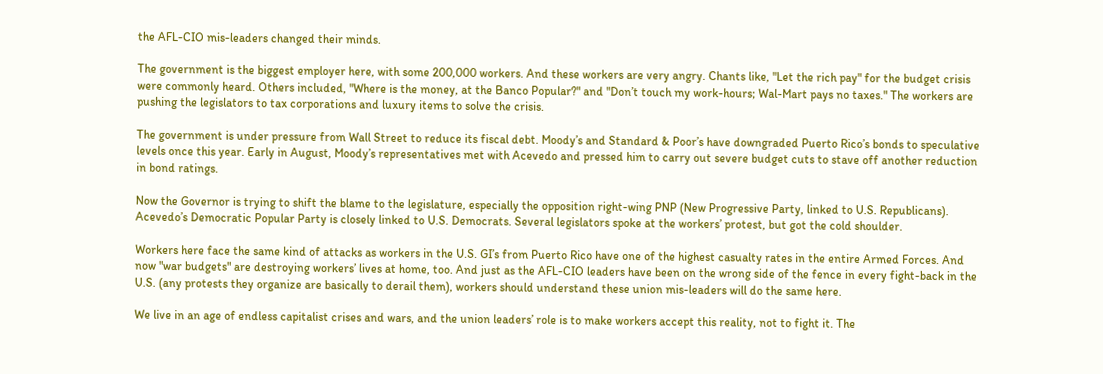the AFL-CIO mis-leaders changed their minds.

The government is the biggest employer here, with some 200,000 workers. And these workers are very angry. Chants like, "Let the rich pay" for the budget crisis were commonly heard. Others included, "Where is the money, at the Banco Popular?" and "Don’t touch my work-hours; Wal-Mart pays no taxes." The workers are pushing the legislators to tax corporations and luxury items to solve the crisis.

The government is under pressure from Wall Street to reduce its fiscal debt. Moody’s and Standard & Poor’s have downgraded Puerto Rico’s bonds to speculative levels once this year. Early in August, Moody’s representatives met with Acevedo and pressed him to carry out severe budget cuts to stave off another reduction in bond ratings.

Now the Governor is trying to shift the blame to the legislature, especially the opposition right-wing PNP (New Progressive Party, linked to U.S. Republicans). Acevedo’s Democratic Popular Party is closely linked to U.S. Democrats. Several legislators spoke at the workers’ protest, but got the cold shoulder.

Workers here face the same kind of attacks as workers in the U.S. GI’s from Puerto Rico have one of the highest casualty rates in the entire Armed Forces. And now "war budgets" are destroying workers’ lives at home, too. And just as the AFL-CIO leaders have been on the wrong side of the fence in every fight-back in the U.S. (any protests they organize are basically to derail them), workers should understand these union mis-leaders will do the same here.

We live in an age of endless capitalist crises and wars, and the union leaders’ role is to make workers accept this reality, not to fight it. The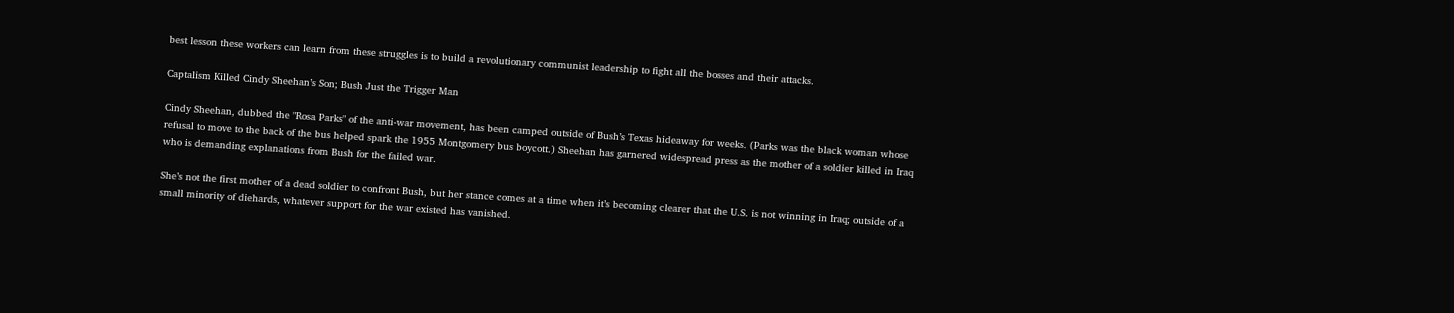best lesson these workers can learn from these struggles is to build a revolutionary communist leadership to fight all the bosses and their attacks.

Captalism Killed Cindy Sheehan’s Son; Bush Just the Trigger Man

Cindy Sheehan, dubbed the "Rosa Parks" of the anti-war movement, has been camped outside of Bush’s Texas hideaway for weeks. (Parks was the black woman whose refusal to move to the back of the bus helped spark the 1955 Montgomery bus boycott.) Sheehan has garnered widespread press as the mother of a soldier killed in Iraq who is demanding explanations from Bush for the failed war.

She’s not the first mother of a dead soldier to confront Bush, but her stance comes at a time when it’s becoming clearer that the U.S. is not winning in Iraq; outside of a small minority of diehards, whatever support for the war existed has vanished.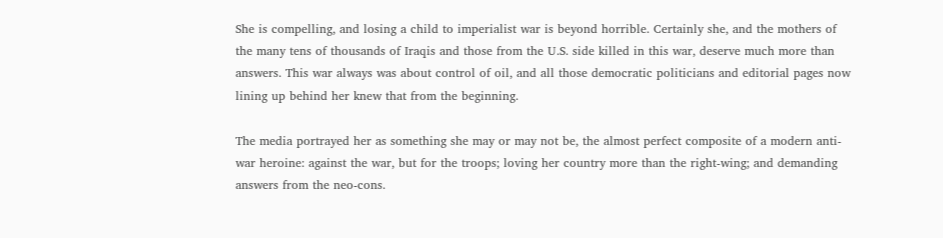She is compelling, and losing a child to imperialist war is beyond horrible. Certainly she, and the mothers of the many tens of thousands of Iraqis and those from the U.S. side killed in this war, deserve much more than answers. This war always was about control of oil, and all those democratic politicians and editorial pages now lining up behind her knew that from the beginning.

The media portrayed her as something she may or may not be, the almost perfect composite of a modern anti-war heroine: against the war, but for the troops; loving her country more than the right-wing; and demanding answers from the neo-cons.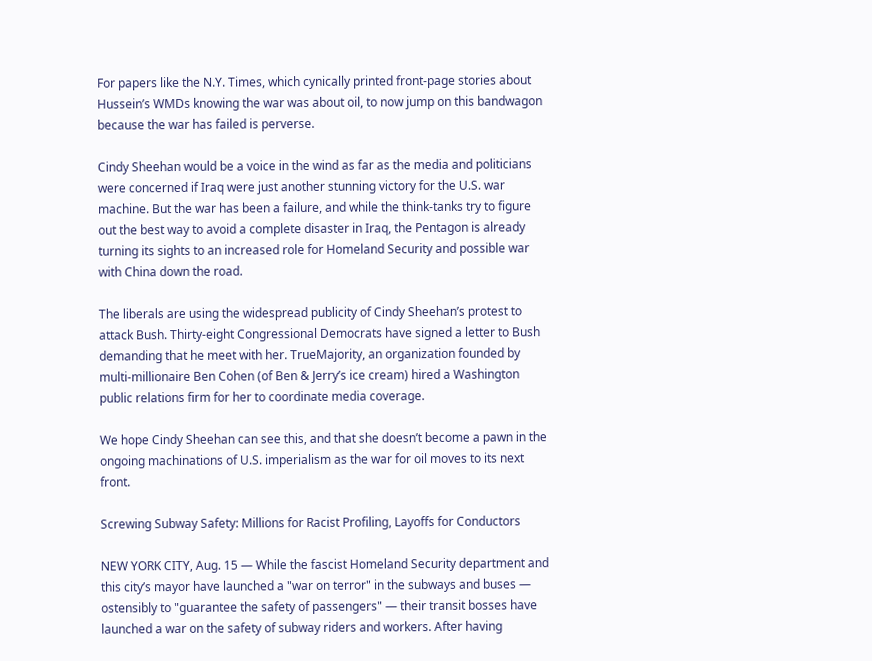For papers like the N.Y. Times, which cynically printed front-page stories about Hussein’s WMDs knowing the war was about oil, to now jump on this bandwagon because the war has failed is perverse.

Cindy Sheehan would be a voice in the wind as far as the media and politicians were concerned if Iraq were just another stunning victory for the U.S. war machine. But the war has been a failure, and while the think-tanks try to figure out the best way to avoid a complete disaster in Iraq, the Pentagon is already turning its sights to an increased role for Homeland Security and possible war with China down the road.

The liberals are using the widespread publicity of Cindy Sheehan’s protest to attack Bush. Thirty-eight Congressional Democrats have signed a letter to Bush demanding that he meet with her. TrueMajority, an organization founded by multi-millionaire Ben Cohen (of Ben & Jerry’s ice cream) hired a Washington public relations firm for her to coordinate media coverage.

We hope Cindy Sheehan can see this, and that she doesn’t become a pawn in the ongoing machinations of U.S. imperialism as the war for oil moves to its next front.

Screwing Subway Safety: Millions for Racist Profiling, Layoffs for Conductors

NEW YORK CITY, Aug. 15 — While the fascist Homeland Security department and this city’s mayor have launched a "war on terror" in the subways and buses — ostensibly to "guarantee the safety of passengers" — their transit bosses have launched a war on the safety of subway riders and workers. After having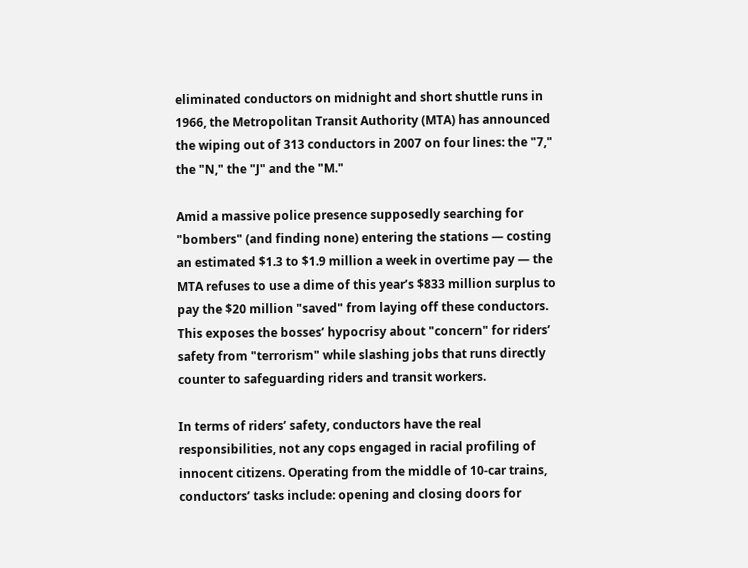eliminated conductors on midnight and short shuttle runs in 1966, the Metropolitan Transit Authority (MTA) has announced the wiping out of 313 conductors in 2007 on four lines: the "7," the "N," the "J" and the "M."

Amid a massive police presence supposedly searching for "bombers" (and finding none) entering the stations — costing an estimated $1.3 to $1.9 million a week in overtime pay — the MTA refuses to use a dime of this year’s $833 million surplus to pay the $20 million "saved" from laying off these conductors. This exposes the bosses’ hypocrisy about "concern" for riders’ safety from "terrorism" while slashing jobs that runs directly counter to safeguarding riders and transit workers.

In terms of riders’ safety, conductors have the real responsibilities, not any cops engaged in racial profiling of innocent citizens. Operating from the middle of 10-car trains, conductors’ tasks include: opening and closing doors for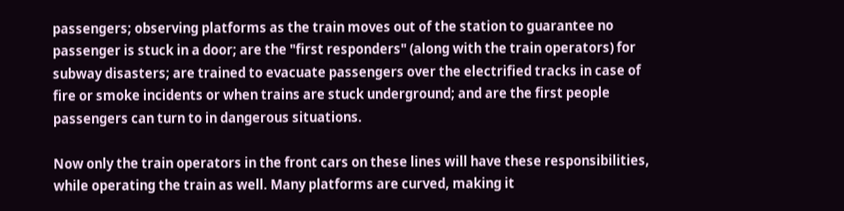passengers; observing platforms as the train moves out of the station to guarantee no passenger is stuck in a door; are the "first responders" (along with the train operators) for subway disasters; are trained to evacuate passengers over the electrified tracks in case of fire or smoke incidents or when trains are stuck underground; and are the first people passengers can turn to in dangerous situations.

Now only the train operators in the front cars on these lines will have these responsibilities, while operating the train as well. Many platforms are curved, making it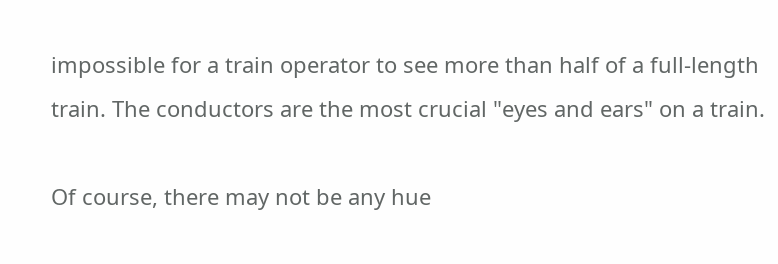impossible for a train operator to see more than half of a full-length train. The conductors are the most crucial "eyes and ears" on a train.

Of course, there may not be any hue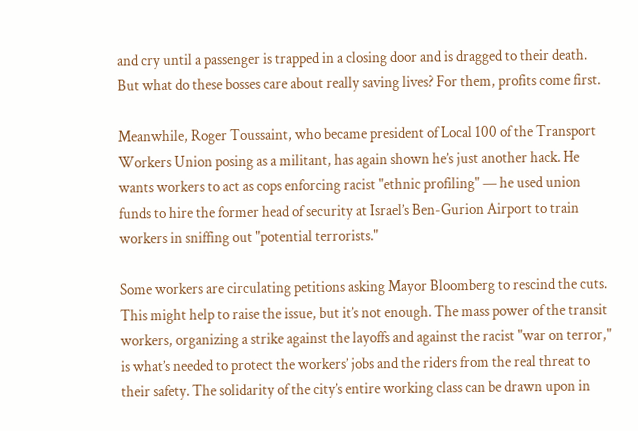and cry until a passenger is trapped in a closing door and is dragged to their death. But what do these bosses care about really saving lives? For them, profits come first.

Meanwhile, Roger Toussaint, who became president of Local 100 of the Transport Workers Union posing as a militant, has again shown he’s just another hack. He wants workers to act as cops enforcing racist "ethnic profiling" — he used union funds to hire the former head of security at Israel’s Ben-Gurion Airport to train workers in sniffing out "potential terrorists."

Some workers are circulating petitions asking Mayor Bloomberg to rescind the cuts. This might help to raise the issue, but it’s not enough. The mass power of the transit workers, organizing a strike against the layoffs and against the racist "war on terror," is what’s needed to protect the workers’ jobs and the riders from the real threat to their safety. The solidarity of the city’s entire working class can be drawn upon in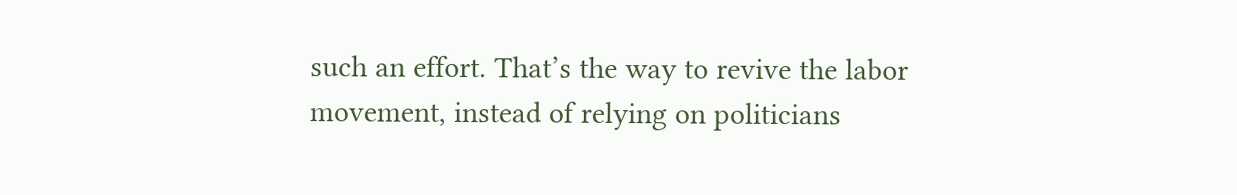such an effort. That’s the way to revive the labor movement, instead of relying on politicians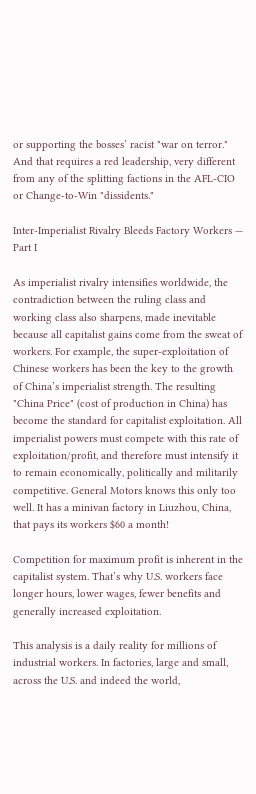or supporting the bosses’ racist "war on terror." And that requires a red leadership, very different from any of the splitting factions in the AFL-CIO or Change-to-Win "dissidents."

Inter-Imperialist Rivalry Bleeds Factory Workers — Part I

As imperialist rivalry intensifies worldwide, the contradiction between the ruling class and working class also sharpens, made inevitable because all capitalist gains come from the sweat of workers. For example, the super-exploitation of Chinese workers has been the key to the growth of China’s imperialist strength. The resulting "China Price" (cost of production in China) has become the standard for capitalist exploitation. All imperialist powers must compete with this rate of exploitation/profit, and therefore must intensify it to remain economically, politically and militarily competitive. General Motors knows this only too well. It has a minivan factory in Liuzhou, China, that pays its workers $60 a month!

Competition for maximum profit is inherent in the capitalist system. That’s why U.S. workers face longer hours, lower wages, fewer benefits and generally increased exploitation.

This analysis is a daily reality for millions of industrial workers. In factories, large and small, across the U.S. and indeed the world,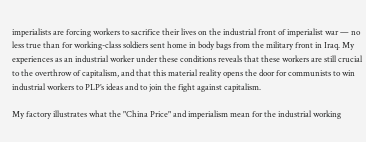imperialists are forcing workers to sacrifice their lives on the industrial front of imperialist war — no less true than for working-class soldiers sent home in body bags from the military front in Iraq. My experiences as an industrial worker under these conditions reveals that these workers are still crucial to the overthrow of capitalism, and that this material reality opens the door for communists to win industrial workers to PLP’s ideas and to join the fight against capitalism.

My factory illustrates what the "China Price" and imperialism mean for the industrial working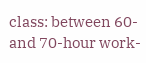class: between 60- and 70-hour work-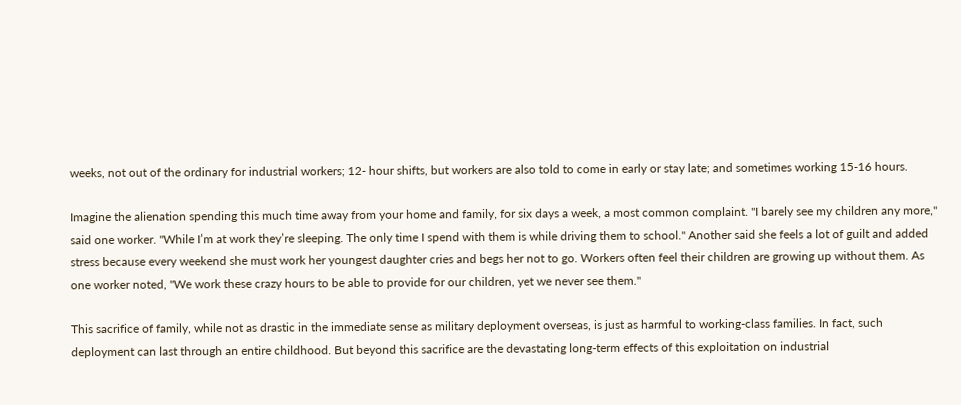weeks, not out of the ordinary for industrial workers; 12- hour shifts, but workers are also told to come in early or stay late; and sometimes working 15-16 hours.

Imagine the alienation spending this much time away from your home and family, for six days a week, a most common complaint. "I barely see my children any more," said one worker. "While I’m at work they’re sleeping. The only time I spend with them is while driving them to school." Another said she feels a lot of guilt and added stress because every weekend she must work her youngest daughter cries and begs her not to go. Workers often feel their children are growing up without them. As one worker noted, "We work these crazy hours to be able to provide for our children, yet we never see them."

This sacrifice of family, while not as drastic in the immediate sense as military deployment overseas, is just as harmful to working-class families. In fact, such deployment can last through an entire childhood. But beyond this sacrifice are the devastating long-term effects of this exploitation on industrial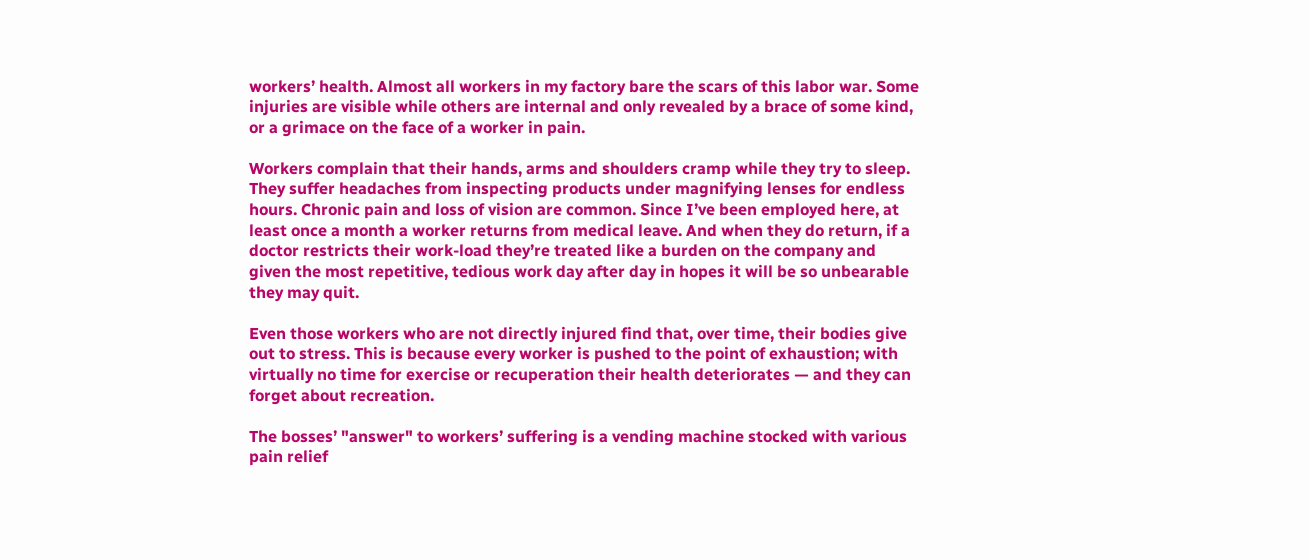workers’ health. Almost all workers in my factory bare the scars of this labor war. Some injuries are visible while others are internal and only revealed by a brace of some kind, or a grimace on the face of a worker in pain.

Workers complain that their hands, arms and shoulders cramp while they try to sleep. They suffer headaches from inspecting products under magnifying lenses for endless hours. Chronic pain and loss of vision are common. Since I’ve been employed here, at least once a month a worker returns from medical leave. And when they do return, if a doctor restricts their work-load they’re treated like a burden on the company and given the most repetitive, tedious work day after day in hopes it will be so unbearable they may quit.

Even those workers who are not directly injured find that, over time, their bodies give out to stress. This is because every worker is pushed to the point of exhaustion; with virtually no time for exercise or recuperation their health deteriorates — and they can forget about recreation.

The bosses’ "answer" to workers’ suffering is a vending machine stocked with various pain relief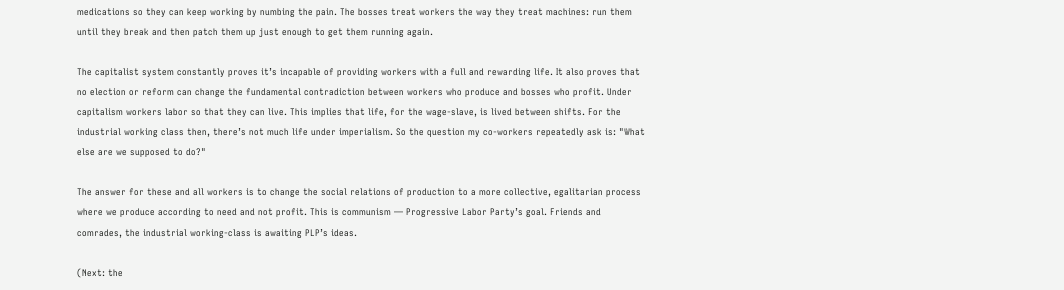medications so they can keep working by numbing the pain. The bosses treat workers the way they treat machines: run them until they break and then patch them up just enough to get them running again.

The capitalist system constantly proves it’s incapable of providing workers with a full and rewarding life. It also proves that no election or reform can change the fundamental contradiction between workers who produce and bosses who profit. Under capitalism workers labor so that they can live. This implies that life, for the wage-slave, is lived between shifts. For the industrial working class then, there’s not much life under imperialism. So the question my co-workers repeatedly ask is: "What else are we supposed to do?"

The answer for these and all workers is to change the social relations of production to a more collective, egalitarian process where we produce according to need and not profit. This is communism — Progressive Labor Party’s goal. Friends and comrades, the industrial working-class is awaiting PLP’s ideas.

(Next: the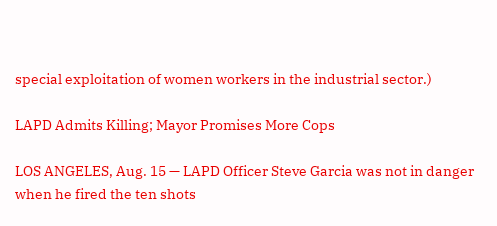special exploitation of women workers in the industrial sector.)

LAPD Admits Killing; Mayor Promises More Cops

LOS ANGELES, Aug. 15 — LAPD Officer Steve Garcia was not in danger when he fired the ten shots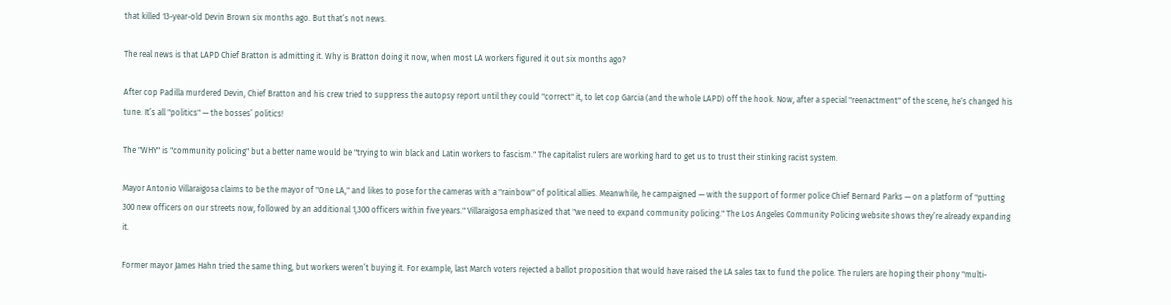that killed 13-year-old Devin Brown six months ago. But that’s not news.

The real news is that LAPD Chief Bratton is admitting it. Why is Bratton doing it now, when most LA workers figured it out six months ago?

After cop Padilla murdered Devin, Chief Bratton and his crew tried to suppress the autopsy report until they could "correct" it, to let cop Garcia (and the whole LAPD) off the hook. Now, after a special "reenactment" of the scene, he‘s changed his tune. It’s all "politics" — the bosses’ politics!

The "WHY" is "community policing" but a better name would be "trying to win black and Latin workers to fascism." The capitalist rulers are working hard to get us to trust their stinking racist system.

Mayor Antonio Villaraigosa claims to be the mayor of "One LA," and likes to pose for the cameras with a "rainbow" of political allies. Meanwhile, he campaigned — with the support of former police Chief Bernard Parks — on a platform of "putting 300 new officers on our streets now, followed by an additional 1,300 officers within five years." Villaraigosa emphasized that "we need to expand community policing." The Los Angeles Community Policing website shows they’re already expanding it.

Former mayor James Hahn tried the same thing, but workers weren’t buying it. For example, last March voters rejected a ballot proposition that would have raised the LA sales tax to fund the police. The rulers are hoping their phony "multi-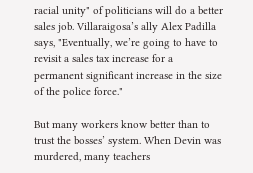racial unity" of politicians will do a better sales job. Villaraigosa’s ally Alex Padilla says, "Eventually, we’re going to have to revisit a sales tax increase for a permanent significant increase in the size of the police force."

But many workers know better than to trust the bosses’ system. When Devin was murdered, many teachers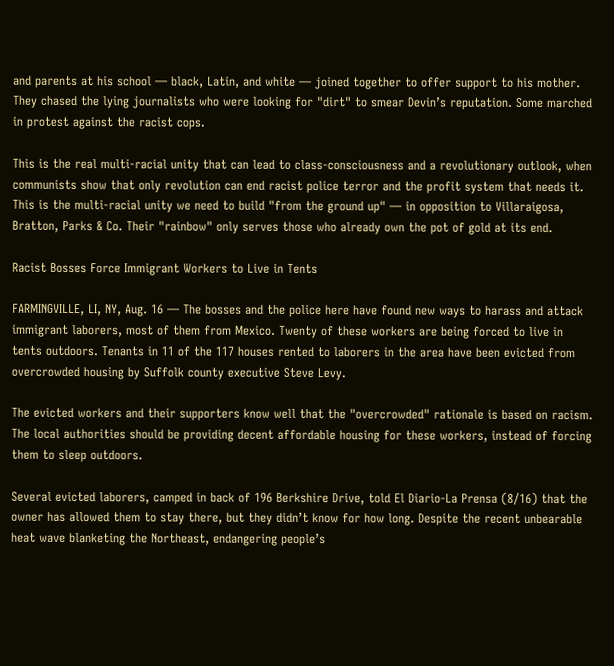and parents at his school — black, Latin, and white — joined together to offer support to his mother. They chased the lying journalists who were looking for "dirt" to smear Devin’s reputation. Some marched in protest against the racist cops.

This is the real multi-racial unity that can lead to class-consciousness and a revolutionary outlook, when communists show that only revolution can end racist police terror and the profit system that needs it. This is the multi-racial unity we need to build "from the ground up" — in opposition to Villaraigosa, Bratton, Parks & Co. Their "rainbow" only serves those who already own the pot of gold at its end.

Racist Bosses Force Immigrant Workers to Live in Tents

FARMINGVILLE, LI, NY, Aug. 16 — The bosses and the police here have found new ways to harass and attack immigrant laborers, most of them from Mexico. Twenty of these workers are being forced to live in tents outdoors. Tenants in 11 of the 117 houses rented to laborers in the area have been evicted from overcrowded housing by Suffolk county executive Steve Levy.

The evicted workers and their supporters know well that the "overcrowded" rationale is based on racism. The local authorities should be providing decent affordable housing for these workers, instead of forcing them to sleep outdoors.

Several evicted laborers, camped in back of 196 Berkshire Drive, told El Diario-La Prensa (8/16) that the owner has allowed them to stay there, but they didn’t know for how long. Despite the recent unbearable heat wave blanketing the Northeast, endangering people’s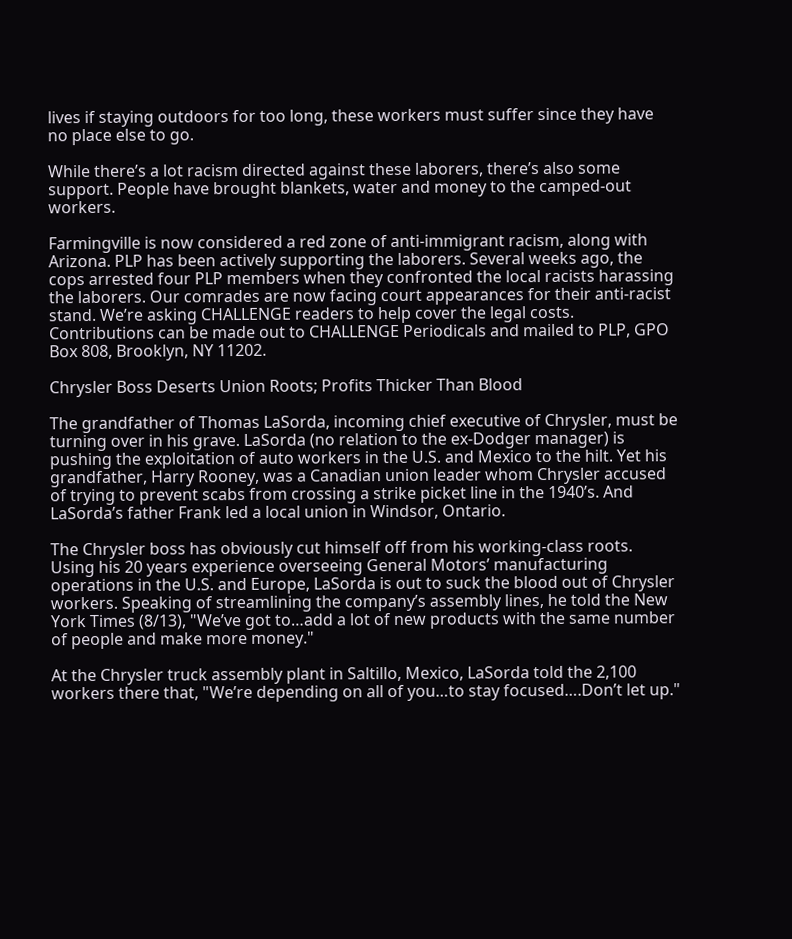lives if staying outdoors for too long, these workers must suffer since they have no place else to go.

While there’s a lot racism directed against these laborers, there’s also some support. People have brought blankets, water and money to the camped-out workers.

Farmingville is now considered a red zone of anti-immigrant racism, along with Arizona. PLP has been actively supporting the laborers. Several weeks ago, the cops arrested four PLP members when they confronted the local racists harassing the laborers. Our comrades are now facing court appearances for their anti-racist stand. We’re asking CHALLENGE readers to help cover the legal costs. Contributions can be made out to CHALLENGE Periodicals and mailed to PLP, GPO Box 808, Brooklyn, NY 11202.

Chrysler Boss Deserts Union Roots; Profits Thicker Than Blood

The grandfather of Thomas LaSorda, incoming chief executive of Chrysler, must be turning over in his grave. LaSorda (no relation to the ex-Dodger manager) is pushing the exploitation of auto workers in the U.S. and Mexico to the hilt. Yet his grandfather, Harry Rooney, was a Canadian union leader whom Chrysler accused of trying to prevent scabs from crossing a strike picket line in the 1940’s. And LaSorda’s father Frank led a local union in Windsor, Ontario.

The Chrysler boss has obviously cut himself off from his working-class roots. Using his 20 years experience overseeing General Motors’ manufacturing operations in the U.S. and Europe, LaSorda is out to suck the blood out of Chrysler workers. Speaking of streamlining the company’s assembly lines, he told the New York Times (8/13), "We’ve got to…add a lot of new products with the same number of people and make more money."

At the Chrysler truck assembly plant in Saltillo, Mexico, LaSorda told the 2,100 workers there that, "We’re depending on all of you…to stay focused….Don’t let up."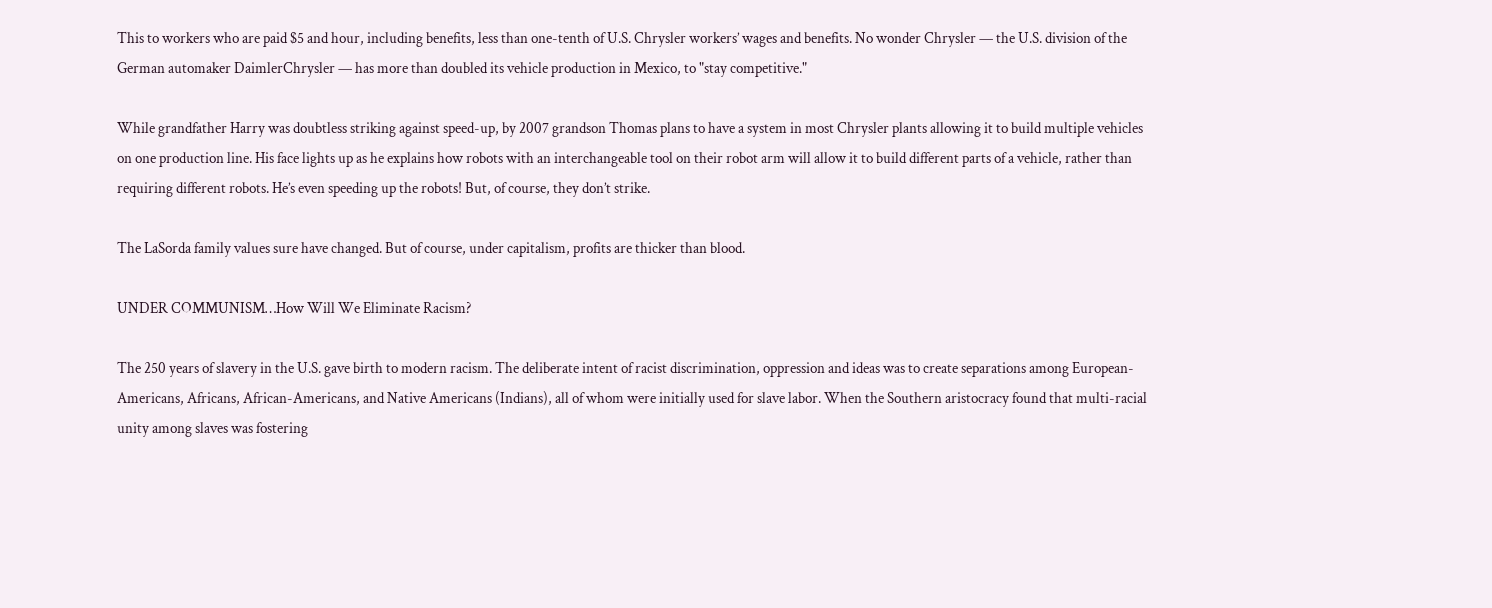This to workers who are paid $5 and hour, including benefits, less than one-tenth of U.S. Chrysler workers’ wages and benefits. No wonder Chrysler — the U.S. division of the German automaker DaimlerChrysler — has more than doubled its vehicle production in Mexico, to "stay competitive."

While grandfather Harry was doubtless striking against speed-up, by 2007 grandson Thomas plans to have a system in most Chrysler plants allowing it to build multiple vehicles on one production line. His face lights up as he explains how robots with an interchangeable tool on their robot arm will allow it to build different parts of a vehicle, rather than requiring different robots. He’s even speeding up the robots! But, of course, they don’t strike.

The LaSorda family values sure have changed. But of course, under capitalism, profits are thicker than blood.

UNDER COMMUNISM…How Will We Eliminate Racism?

The 250 years of slavery in the U.S. gave birth to modern racism. The deliberate intent of racist discrimination, oppression and ideas was to create separations among European-Americans, Africans, African-Americans, and Native Americans (Indians), all of whom were initially used for slave labor. When the Southern aristocracy found that multi-racial unity among slaves was fostering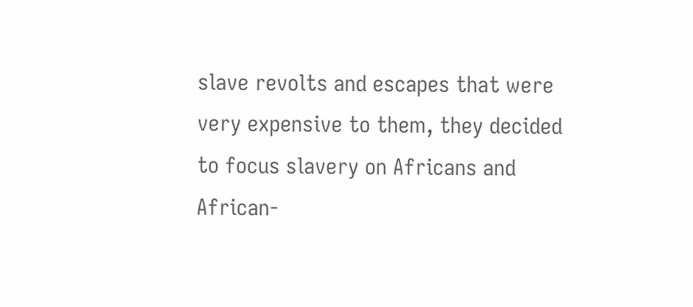slave revolts and escapes that were very expensive to them, they decided to focus slavery on Africans and African-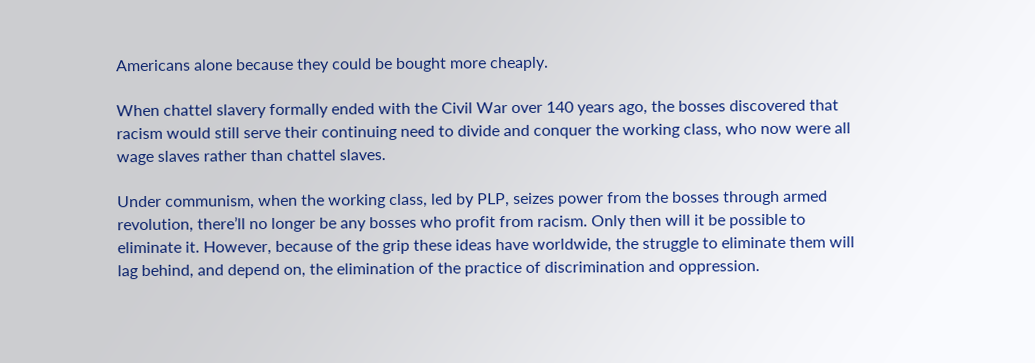Americans alone because they could be bought more cheaply.

When chattel slavery formally ended with the Civil War over 140 years ago, the bosses discovered that racism would still serve their continuing need to divide and conquer the working class, who now were all wage slaves rather than chattel slaves.

Under communism, when the working class, led by PLP, seizes power from the bosses through armed revolution, there’ll no longer be any bosses who profit from racism. Only then will it be possible to eliminate it. However, because of the grip these ideas have worldwide, the struggle to eliminate them will lag behind, and depend on, the elimination of the practice of discrimination and oppression.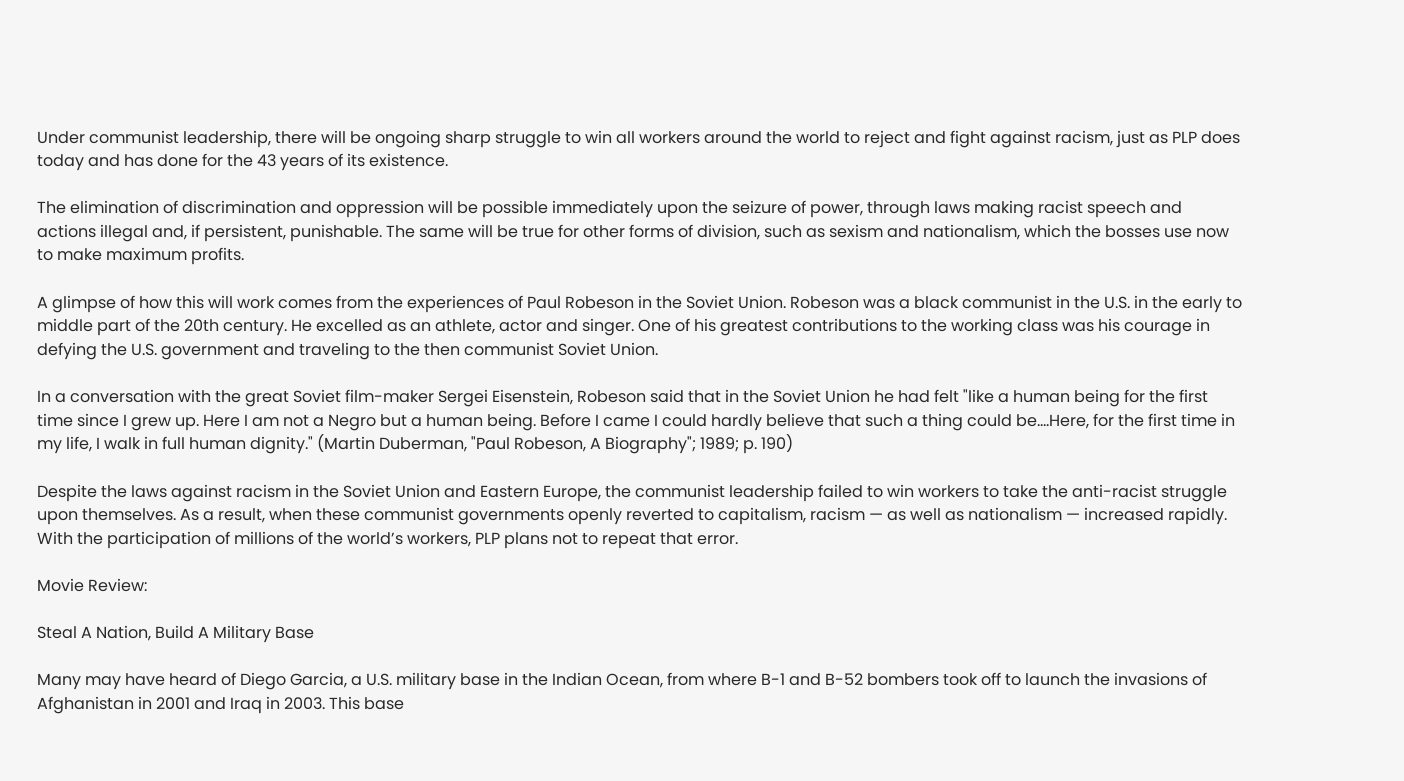Under communist leadership, there will be ongoing sharp struggle to win all workers around the world to reject and fight against racism, just as PLP does today and has done for the 43 years of its existence.

The elimination of discrimination and oppression will be possible immediately upon the seizure of power, through laws making racist speech and actions illegal and, if persistent, punishable. The same will be true for other forms of division, such as sexism and nationalism, which the bosses use now to make maximum profits.

A glimpse of how this will work comes from the experiences of Paul Robeson in the Soviet Union. Robeson was a black communist in the U.S. in the early to middle part of the 20th century. He excelled as an athlete, actor and singer. One of his greatest contributions to the working class was his courage in defying the U.S. government and traveling to the then communist Soviet Union.

In a conversation with the great Soviet film-maker Sergei Eisenstein, Robeson said that in the Soviet Union he had felt "like a human being for the first time since I grew up. Here I am not a Negro but a human being. Before I came I could hardly believe that such a thing could be….Here, for the first time in my life, I walk in full human dignity." (Martin Duberman, "Paul Robeson, A Biography"; 1989; p. 190)

Despite the laws against racism in the Soviet Union and Eastern Europe, the communist leadership failed to win workers to take the anti-racist struggle upon themselves. As a result, when these communist governments openly reverted to capitalism, racism — as well as nationalism — increased rapidly. With the participation of millions of the world’s workers, PLP plans not to repeat that error.

Movie Review:

Steal A Nation, Build A Military Base

Many may have heard of Diego Garcia, a U.S. military base in the Indian Ocean, from where B-1 and B-52 bombers took off to launch the invasions of Afghanistan in 2001 and Iraq in 2003. This base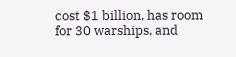cost $1 billion, has room for 30 warships, and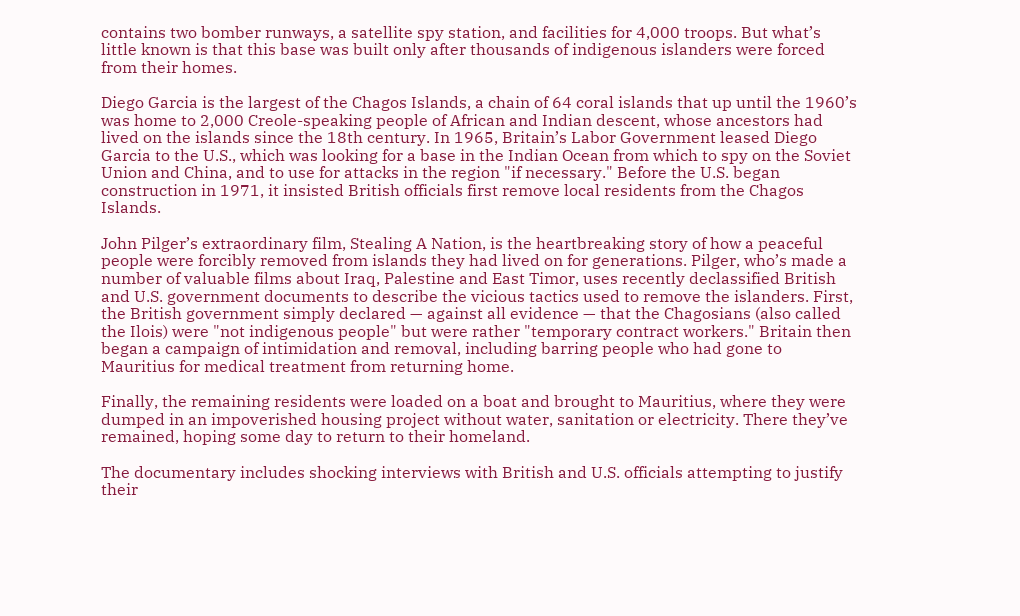contains two bomber runways, a satellite spy station, and facilities for 4,000 troops. But what’s little known is that this base was built only after thousands of indigenous islanders were forced from their homes.

Diego Garcia is the largest of the Chagos Islands, a chain of 64 coral islands that up until the 1960’s was home to 2,000 Creole-speaking people of African and Indian descent, whose ancestors had lived on the islands since the 18th century. In 1965, Britain’s Labor Government leased Diego Garcia to the U.S., which was looking for a base in the Indian Ocean from which to spy on the Soviet Union and China, and to use for attacks in the region "if necessary." Before the U.S. began construction in 1971, it insisted British officials first remove local residents from the Chagos Islands.

John Pilger’s extraordinary film, Stealing A Nation, is the heartbreaking story of how a peaceful people were forcibly removed from islands they had lived on for generations. Pilger, who’s made a number of valuable films about Iraq, Palestine and East Timor, uses recently declassified British and U.S. government documents to describe the vicious tactics used to remove the islanders. First, the British government simply declared — against all evidence — that the Chagosians (also called the Ilois) were "not indigenous people" but were rather "temporary contract workers." Britain then began a campaign of intimidation and removal, including barring people who had gone to Mauritius for medical treatment from returning home.

Finally, the remaining residents were loaded on a boat and brought to Mauritius, where they were dumped in an impoverished housing project without water, sanitation or electricity. There they’ve remained, hoping some day to return to their homeland.

The documentary includes shocking interviews with British and U.S. officials attempting to justify their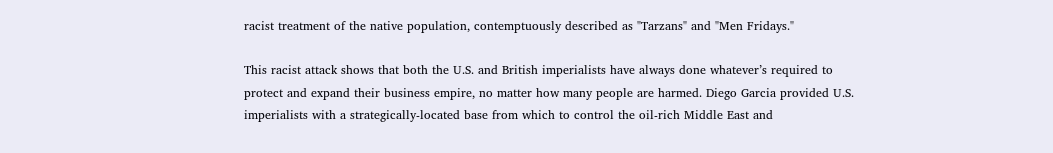racist treatment of the native population, contemptuously described as "Tarzans" and "Men Fridays."

This racist attack shows that both the U.S. and British imperialists have always done whatever’s required to protect and expand their business empire, no matter how many people are harmed. Diego Garcia provided U.S. imperialists with a strategically-located base from which to control the oil-rich Middle East and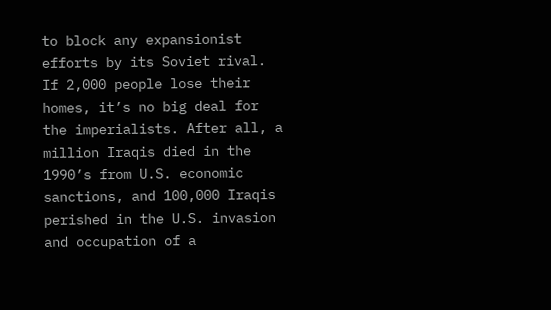to block any expansionist efforts by its Soviet rival. If 2,000 people lose their homes, it’s no big deal for the imperialists. After all, a million Iraqis died in the 1990’s from U.S. economic sanctions, and 100,000 Iraqis perished in the U.S. invasion and occupation of a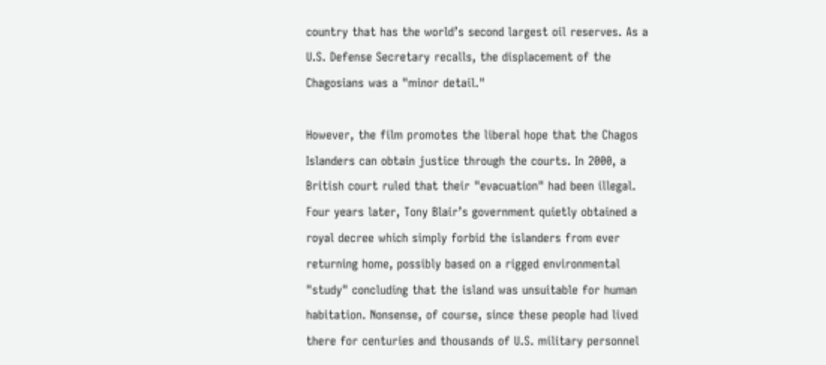country that has the world’s second largest oil reserves. As a U.S. Defense Secretary recalls, the displacement of the Chagosians was a "minor detail."

However, the film promotes the liberal hope that the Chagos Islanders can obtain justice through the courts. In 2000, a British court ruled that their "evacuation" had been illegal. Four years later, Tony Blair’s government quietly obtained a royal decree which simply forbid the islanders from ever returning home, possibly based on a rigged environmental "study" concluding that the island was unsuitable for human habitation. Nonsense, of course, since these people had lived there for centuries and thousands of U.S. military personnel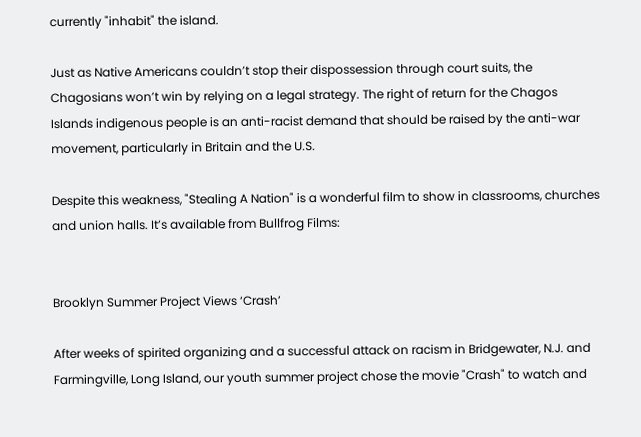currently "inhabit" the island.

Just as Native Americans couldn’t stop their dispossession through court suits, the Chagosians won’t win by relying on a legal strategy. The right of return for the Chagos Islands indigenous people is an anti-racist demand that should be raised by the anti-war movement, particularly in Britain and the U.S.

Despite this weakness, "Stealing A Nation" is a wonderful film to show in classrooms, churches and union halls. It’s available from Bullfrog Films:


Brooklyn Summer Project Views ‘Crash’

After weeks of spirited organizing and a successful attack on racism in Bridgewater, N.J. and Farmingville, Long Island, our youth summer project chose the movie "Crash" to watch and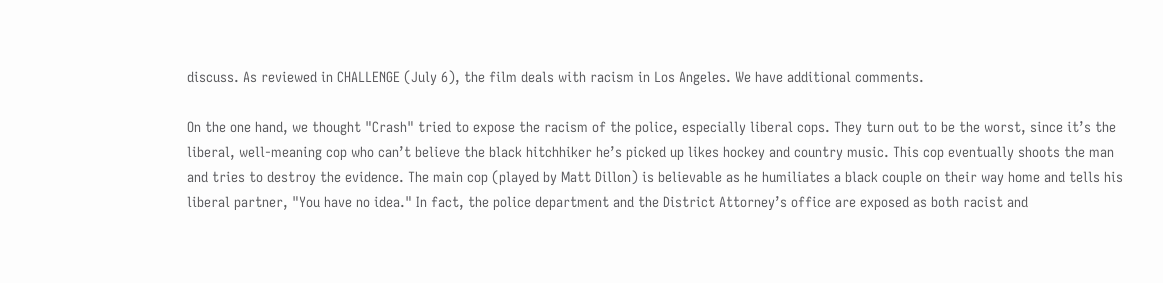discuss. As reviewed in CHALLENGE (July 6), the film deals with racism in Los Angeles. We have additional comments.

On the one hand, we thought "Crash" tried to expose the racism of the police, especially liberal cops. They turn out to be the worst, since it’s the liberal, well-meaning cop who can’t believe the black hitchhiker he’s picked up likes hockey and country music. This cop eventually shoots the man and tries to destroy the evidence. The main cop (played by Matt Dillon) is believable as he humiliates a black couple on their way home and tells his liberal partner, "You have no idea." In fact, the police department and the District Attorney’s office are exposed as both racist and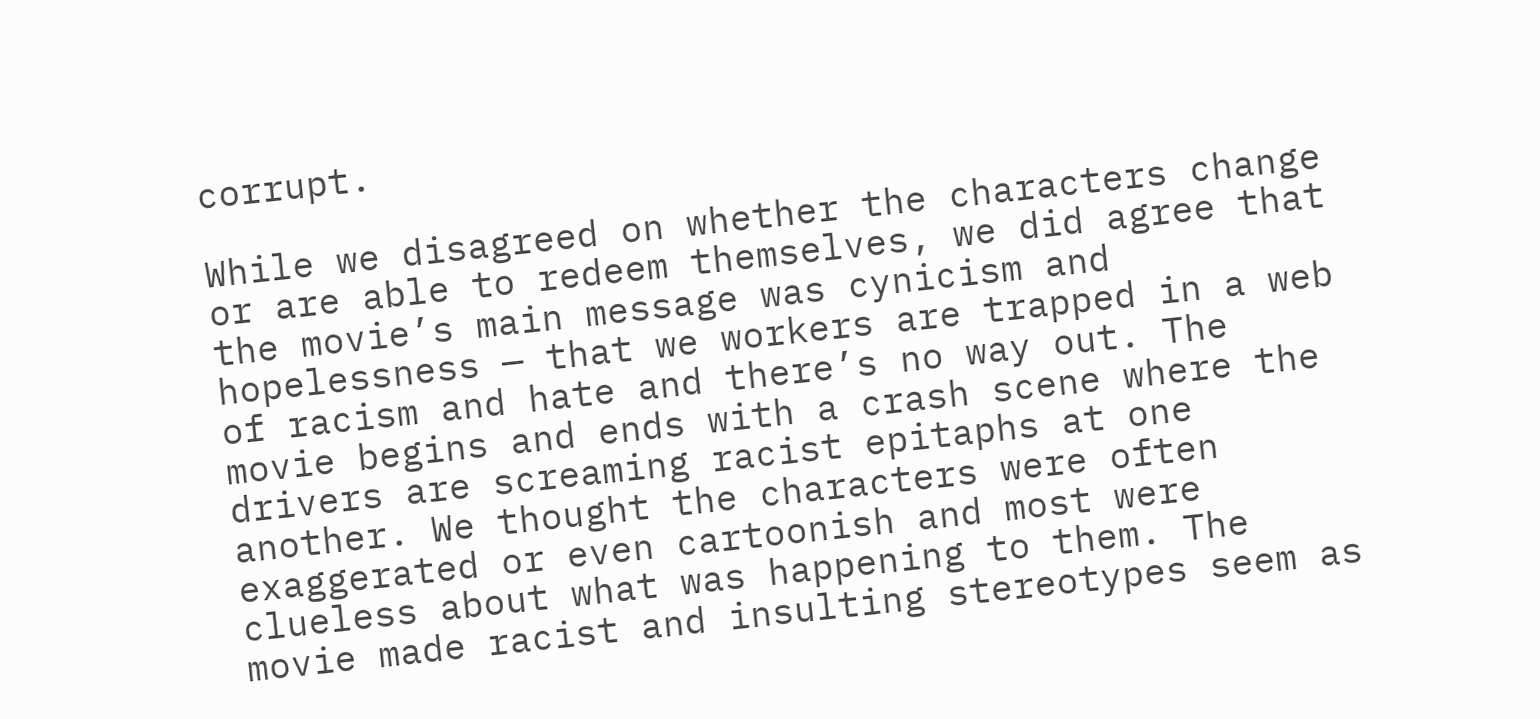corrupt.

While we disagreed on whether the characters change or are able to redeem themselves, we did agree that the movie’s main message was cynicism and hopelessness — that we workers are trapped in a web of racism and hate and there’s no way out. The movie begins and ends with a crash scene where the drivers are screaming racist epitaphs at one another. We thought the characters were often exaggerated or even cartoonish and most were clueless about what was happening to them. The movie made racist and insulting stereotypes seem as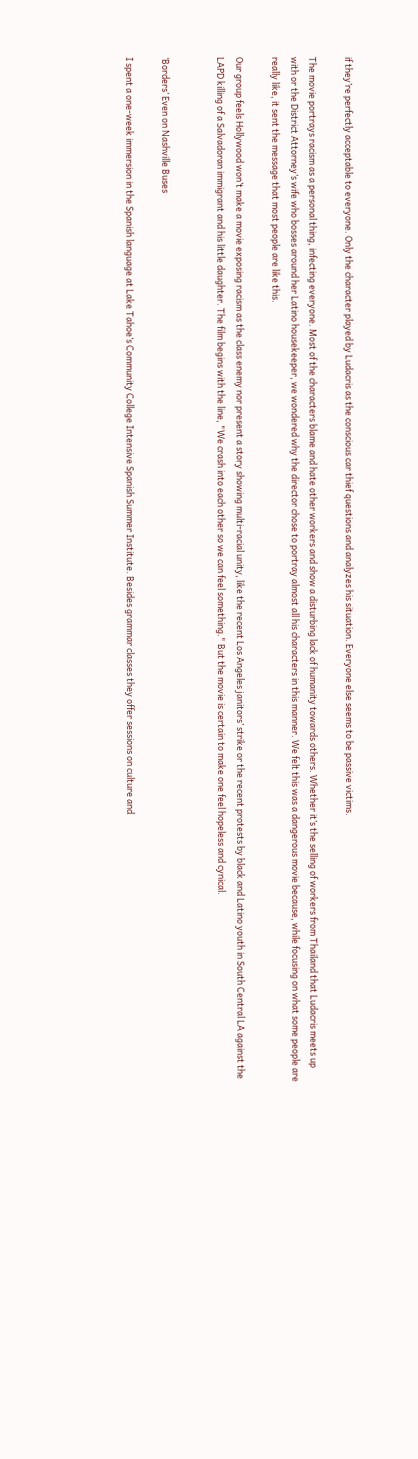if they’re perfectly acceptable to everyone. Only the character played by Ludacris as the conscious car thief questions and analyzes his situation. Everyone else seems to be passive victims.

The movie portrays racism as a personal thing, infecting everyone. Most of the characters blame and hate other workers and show a disturbing lack of humanity towards others. Whether it’s the selling of workers from Thailand that Ludacris meets up with or the District Attorney’s wife who bosses around her Latino housekeeper, we wondered why the director chose to portray almost all his characters in this manner. We felt this was a dangerous movie because, while focusing on what some people are really like, it sent the message that most people are like this.

Our group feels Hollywood won’t make a movie exposing racism as the class enemy nor present a story showing multi-racial unity, like the recent Los Angeles janitors’ strike or the recent protests by black and Latino youth in South Central LA against the LAPD killing of a Salvadoran immigrant and his little daughter. The film begins with the line, "We crash into each other so we can feel something." But the movie is certain to make one feel hopeless and cynical.


‘Borders’ Even on Nashville Buses

I spent a one-week immersion in the Spanish language at Lake Tahoe’s Community College Intensive Spanish Summer Institute. Besides grammar classes they offer sessions on culture and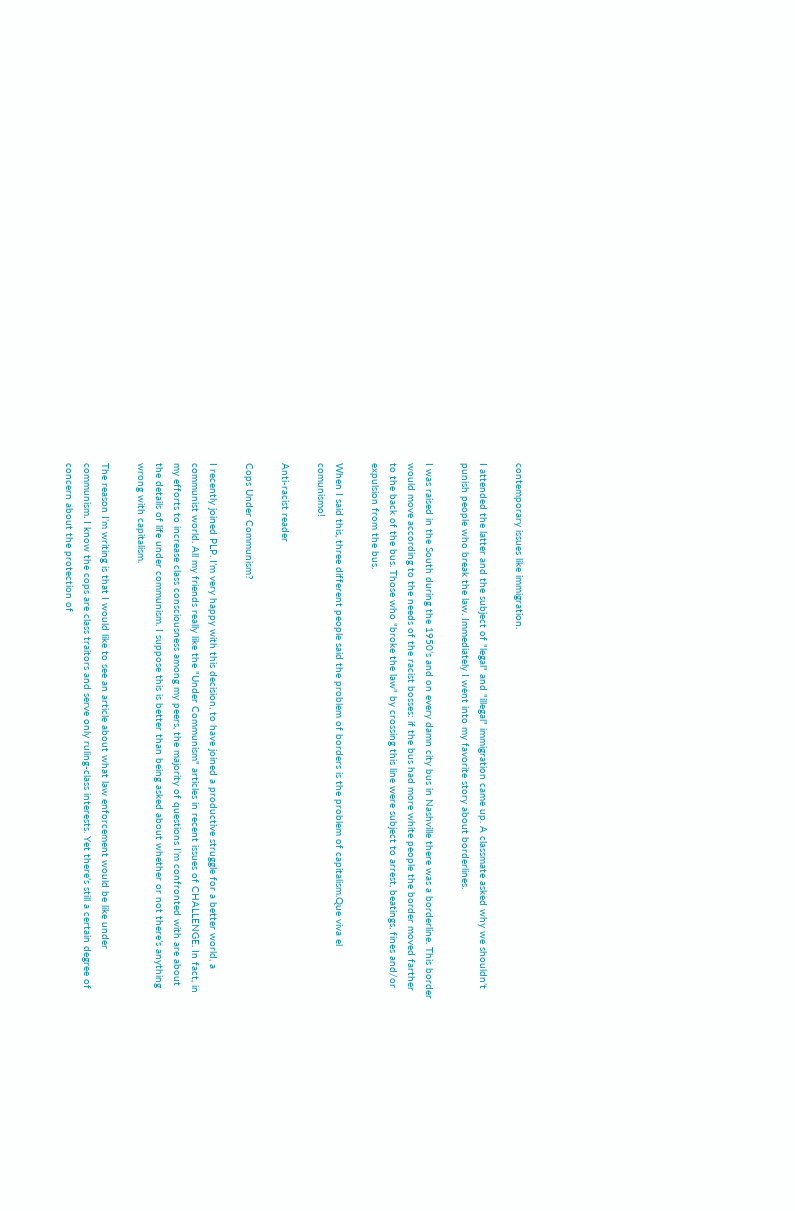contemporary issues like immigration.

I attended the latter and the subject of "legal" and "illegal" immigration came up. A classmate asked why we shouldn’t punish people who break the law. Immediately I went into my favorite story about borderlines.

I was raised in the South during the 1950’s and on every damn city bus in Nashville there was a borderline. This border would move according to the needs of the racist bosses: if the bus had more white people the border moved farther to the back of the bus. Those who "broke the law" by crossing this line were subject to arrest, beatings, fines and/or expulsion from the bus.

When I said this, three different people said the problem of borders is the problem of capitalism.Que viva el comunismo!

Anti-racist reader

Cops Under Communism?

I recently joined PLP. I’m very happy with this decision, to have joined a productive struggle for a better world, a communist world. All my friends really like the "Under Communism" articles in recent issues of CHALLENGE. In fact, in my efforts to increase class consciousness among my peers, the majority of questions I’m confronted with are about the details of life under communism. I suppose this is better than being asked about whether or not there’s anything wrong with capitalism.

The reason I’m writing is that I would like to see an article about what law enforcement would be like under communism. I know the cops are class traitors and serve only ruling-class interests. Yet there’s still a certain degree of concern about the protection of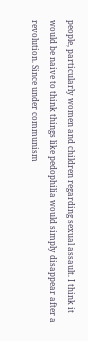people, particularly women and children regarding sexual assault. I think it would be naive to think things like pedophilia would simply disappear after a revolution. Since under communism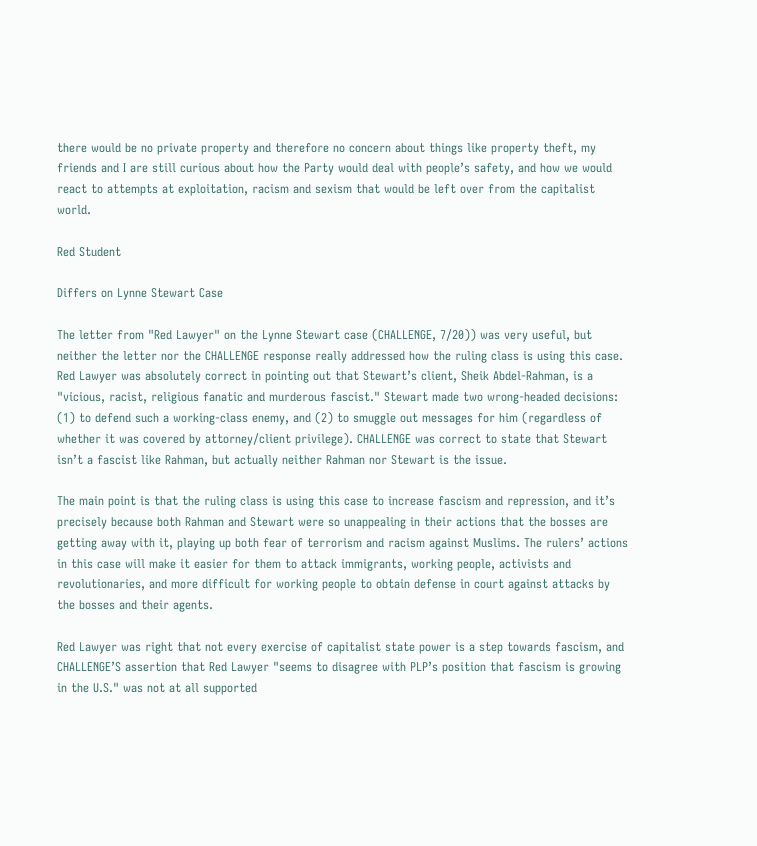there would be no private property and therefore no concern about things like property theft, my friends and I are still curious about how the Party would deal with people’s safety, and how we would react to attempts at exploitation, racism and sexism that would be left over from the capitalist world.

Red Student

Differs on Lynne Stewart Case

The letter from "Red Lawyer" on the Lynne Stewart case (CHALLENGE, 7/20)) was very useful, but neither the letter nor the CHALLENGE response really addressed how the ruling class is using this case. Red Lawyer was absolutely correct in pointing out that Stewart’s client, Sheik Abdel-Rahman, is a "vicious, racist, religious fanatic and murderous fascist." Stewart made two wrong-headed decisions: (1) to defend such a working-class enemy, and (2) to smuggle out messages for him (regardless of whether it was covered by attorney/client privilege). CHALLENGE was correct to state that Stewart isn’t a fascist like Rahman, but actually neither Rahman nor Stewart is the issue.

The main point is that the ruling class is using this case to increase fascism and repression, and it’s precisely because both Rahman and Stewart were so unappealing in their actions that the bosses are getting away with it, playing up both fear of terrorism and racism against Muslims. The rulers’ actions in this case will make it easier for them to attack immigrants, working people, activists and revolutionaries, and more difficult for working people to obtain defense in court against attacks by the bosses and their agents.

Red Lawyer was right that not every exercise of capitalist state power is a step towards fascism, and CHALLENGE’S assertion that Red Lawyer "seems to disagree with PLP’s position that fascism is growing in the U.S." was not at all supported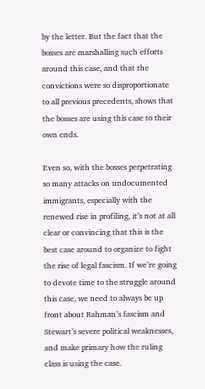by the letter. But the fact that the bosses are marshalling such efforts around this case, and that the convictions were so disproportionate to all previous precedents, shows that the bosses are using this case to their own ends.

Even so, with the bosses perpetrating so many attacks on undocumented immigrants, especially with the renewed rise in profiling, it’s not at all clear or convincing that this is the best case around to organize to fight the rise of legal fascism. If we’re going to devote time to the struggle around this case, we need to always be up front about Rahman’s fascism and Stewart’s severe political weaknesses, and make primary how the ruling class is using the case.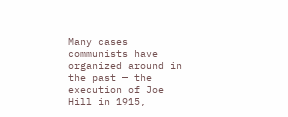Many cases communists have organized around in the past — the execution of Joe Hill in 1915,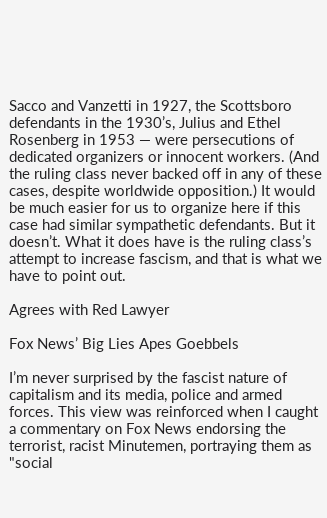Sacco and Vanzetti in 1927, the Scottsboro defendants in the 1930’s, Julius and Ethel Rosenberg in 1953 — were persecutions of dedicated organizers or innocent workers. (And the ruling class never backed off in any of these cases, despite worldwide opposition.) It would be much easier for us to organize here if this case had similar sympathetic defendants. But it doesn’t. What it does have is the ruling class’s attempt to increase fascism, and that is what we have to point out.

Agrees with Red Lawyer

Fox News’ Big Lies Apes Goebbels

I’m never surprised by the fascist nature of capitalism and its media, police and armed forces. This view was reinforced when I caught a commentary on Fox News endorsing the terrorist, racist Minutemen, portraying them as "social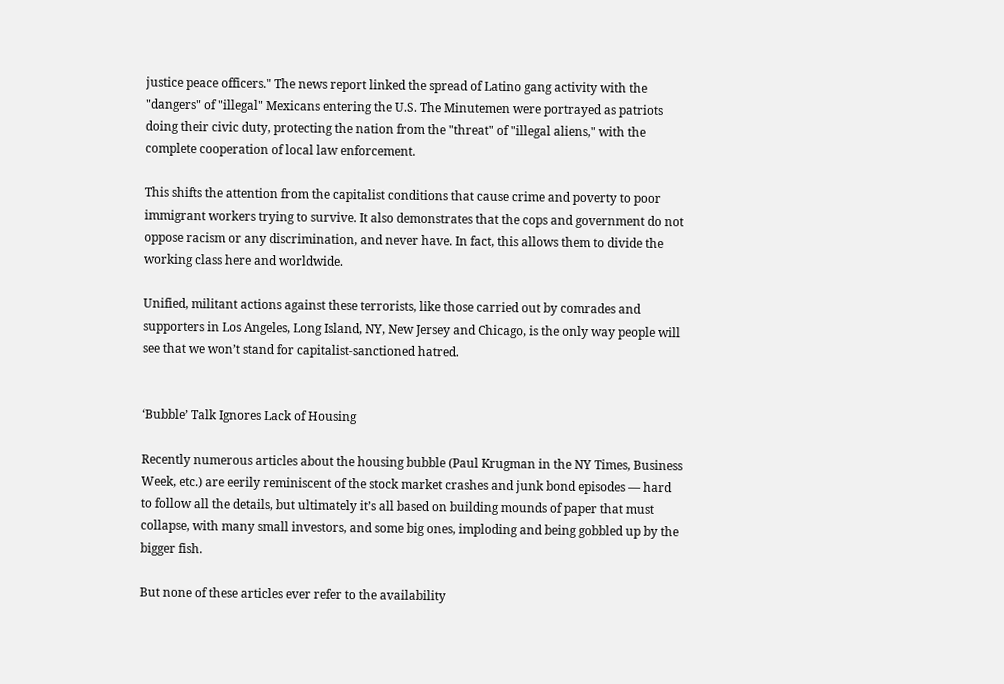justice peace officers." The news report linked the spread of Latino gang activity with the "dangers" of "illegal" Mexicans entering the U.S. The Minutemen were portrayed as patriots doing their civic duty, protecting the nation from the "threat" of "illegal aliens," with the complete cooperation of local law enforcement.

This shifts the attention from the capitalist conditions that cause crime and poverty to poor immigrant workers trying to survive. It also demonstrates that the cops and government do not oppose racism or any discrimination, and never have. In fact, this allows them to divide the working class here and worldwide.

Unified, militant actions against these terrorists, like those carried out by comrades and supporters in Los Angeles, Long Island, NY, New Jersey and Chicago, is the only way people will see that we won’t stand for capitalist-sanctioned hatred.


‘Bubble’ Talk Ignores Lack of Housing

Recently numerous articles about the housing bubble (Paul Krugman in the NY Times, Business Week, etc.) are eerily reminiscent of the stock market crashes and junk bond episodes — hard to follow all the details, but ultimately it’s all based on building mounds of paper that must collapse, with many small investors, and some big ones, imploding and being gobbled up by the bigger fish.

But none of these articles ever refer to the availability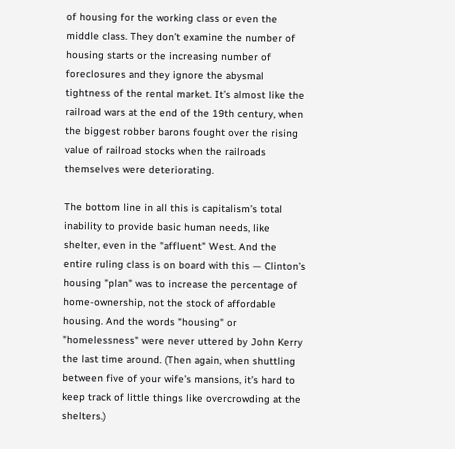of housing for the working class or even the middle class. They don’t examine the number of housing starts or the increasing number of foreclosures and they ignore the abysmal tightness of the rental market. It’s almost like the railroad wars at the end of the 19th century, when the biggest robber barons fought over the rising value of railroad stocks when the railroads themselves were deteriorating.

The bottom line in all this is capitalism’s total inability to provide basic human needs, like shelter, even in the "affluent" West. And the entire ruling class is on board with this — Clinton’s housing "plan" was to increase the percentage of home-ownership, not the stock of affordable housing. And the words "housing" or "homelessness" were never uttered by John Kerry the last time around. (Then again, when shuttling between five of your wife’s mansions, it’s hard to keep track of little things like overcrowding at the shelters.)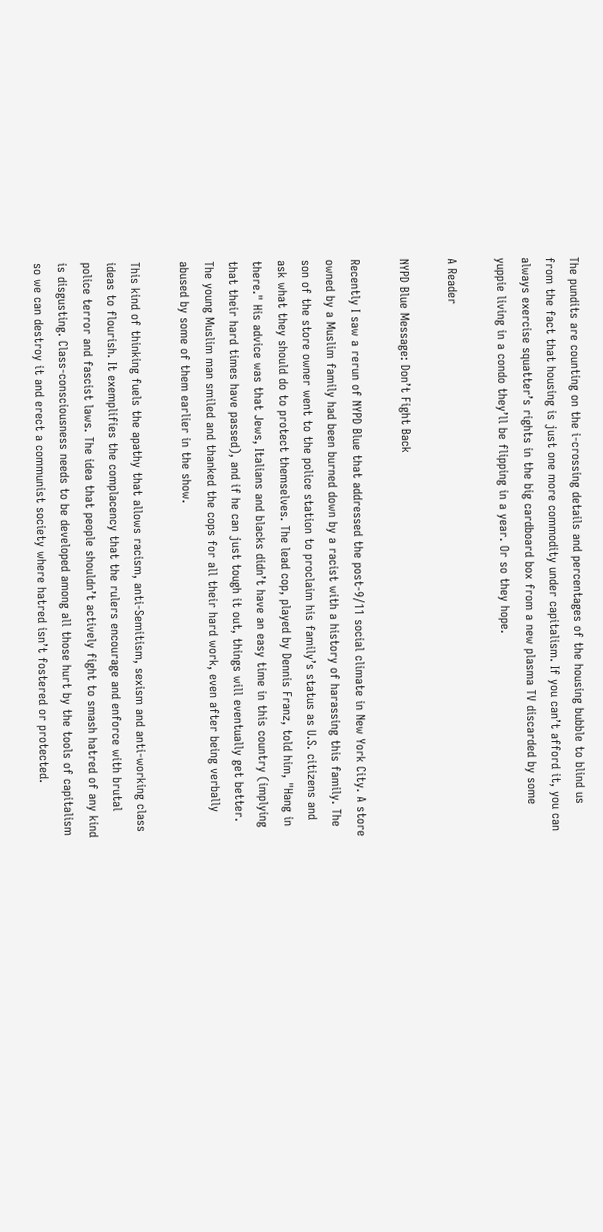The pundits are counting on the i-crossing details and percentages of the housing bubble to blind us from the fact that housing is just one more commodity under capitalism. If you can’t afford it, you can always exercise squatter’s rights in the big cardboard box from a new plasma TV discarded by some yuppie living in a condo they’ll be flipping in a year. Or so they hope.

A Reader

NYPD Blue Message: Don’t Fight Back

Recently I saw a rerun of NYPD Blue that addressed the post-9/11 social climate in New York City. A store owned by a Muslim family had been burned down by a racist with a history of harassing this family. The son of the store owner went to the police station to proclaim his family’s status as U.S. citizens and ask what they should do to protect themselves. The lead cop, played by Dennis Franz, told him, "Hang in there." His advice was that Jews, Italians and blacks didn’t have an easy time in this country (implying that their hard times have passed), and if he can just tough it out, things will eventually get better. The young Muslim man smiled and thanked the cops for all their hard work, even after being verbally abused by some of them earlier in the show.

This kind of thinking fuels the apathy that allows racism, anti-Semitism, sexism and anti-working class ideas to flourish. It exemplifies the complacency that the rulers encourage and enforce with brutal police terror and fascist laws. The idea that people shouldn’t actively fight to smash hatred of any kind is disgusting. Class-consciousness needs to be developed among all those hurt by the tools of capitalism so we can destroy it and erect a communist society where hatred isn’t fostered or protected.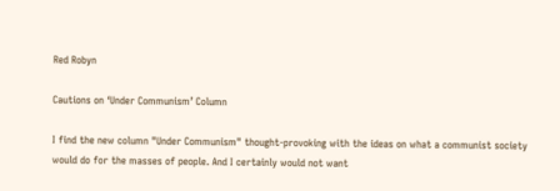Red Robyn

Cautions on ‘Under Communism’ Column

I find the new column "Under Communism" thought-provoking with the ideas on what a communist society would do for the masses of people. And I certainly would not want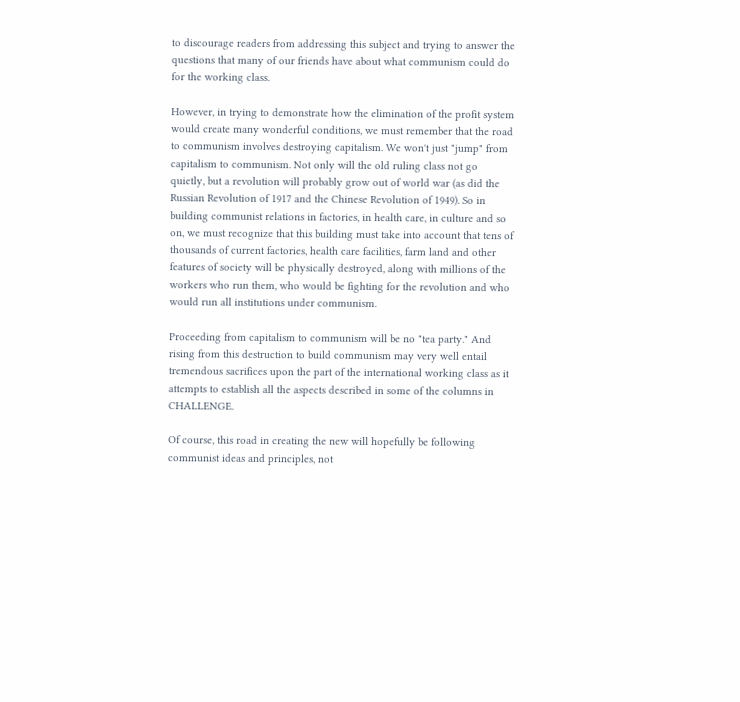to discourage readers from addressing this subject and trying to answer the questions that many of our friends have about what communism could do for the working class.

However, in trying to demonstrate how the elimination of the profit system would create many wonderful conditions, we must remember that the road to communism involves destroying capitalism. We won't just "jump" from capitalism to communism. Not only will the old ruling class not go quietly, but a revolution will probably grow out of world war (as did the Russian Revolution of 1917 and the Chinese Revolution of 1949). So in building communist relations in factories, in health care, in culture and so on, we must recognize that this building must take into account that tens of thousands of current factories, health care facilities, farm land and other features of society will be physically destroyed, along with millions of the workers who run them, who would be fighting for the revolution and who would run all institutions under communism.

Proceeding from capitalism to communism will be no "tea party." And rising from this destruction to build communism may very well entail tremendous sacrifices upon the part of the international working class as it attempts to establish all the aspects described in some of the columns in CHALLENGE.

Of course, this road in creating the new will hopefully be following communist ideas and principles, not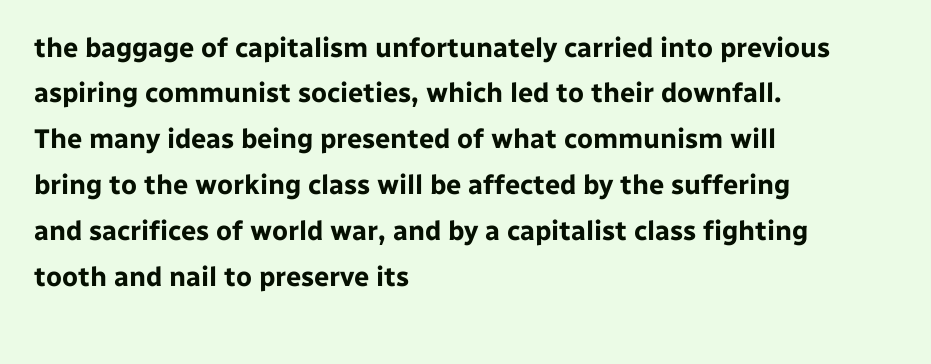the baggage of capitalism unfortunately carried into previous aspiring communist societies, which led to their downfall. The many ideas being presented of what communism will bring to the working class will be affected by the suffering and sacrifices of world war, and by a capitalist class fighting tooth and nail to preserve its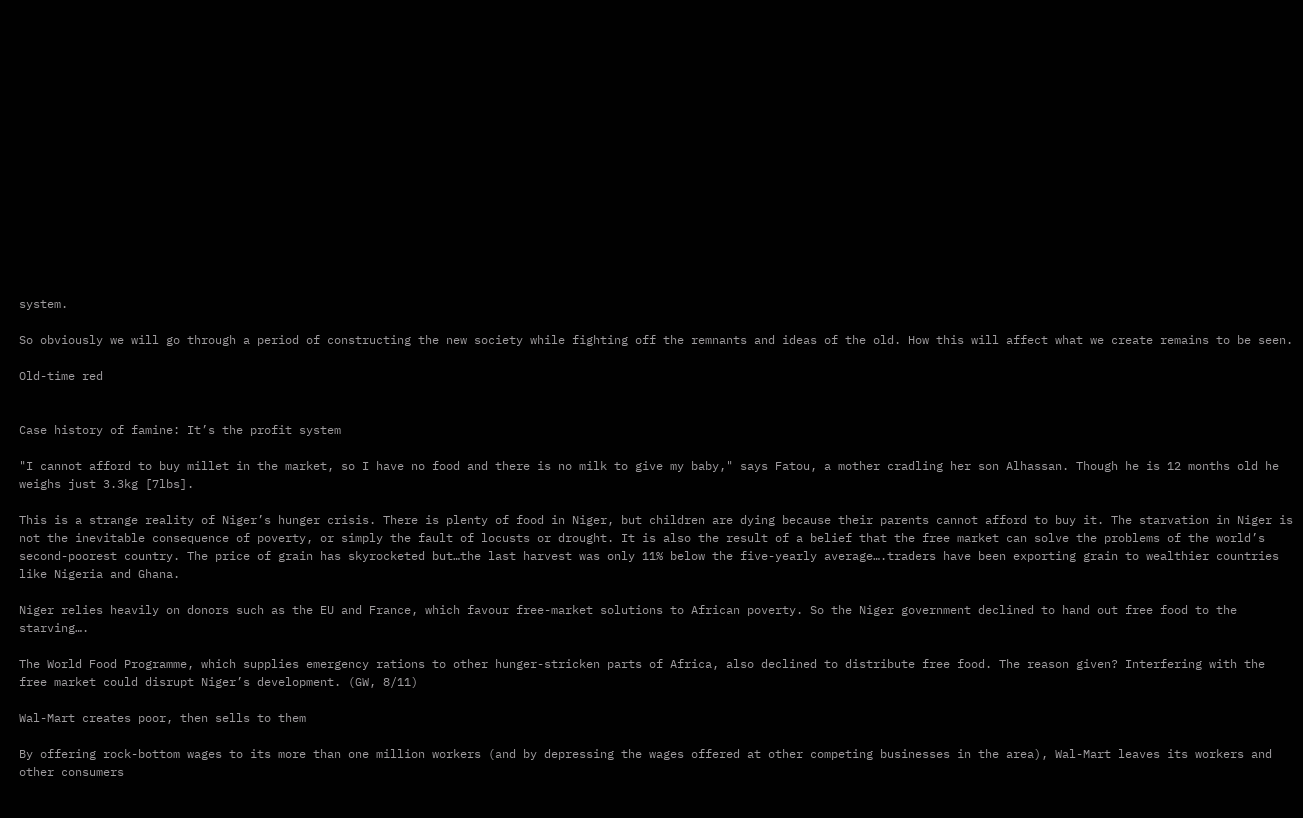system.

So obviously we will go through a period of constructing the new society while fighting off the remnants and ideas of the old. How this will affect what we create remains to be seen.

Old-time red


Case history of famine: It’s the profit system

"I cannot afford to buy millet in the market, so I have no food and there is no milk to give my baby," says Fatou, a mother cradling her son Alhassan. Though he is 12 months old he weighs just 3.3kg [7lbs].

This is a strange reality of Niger’s hunger crisis. There is plenty of food in Niger, but children are dying because their parents cannot afford to buy it. The starvation in Niger is not the inevitable consequence of poverty, or simply the fault of locusts or drought. It is also the result of a belief that the free market can solve the problems of the world’s second-poorest country. The price of grain has skyrocketed but…the last harvest was only 11% below the five-yearly average….traders have been exporting grain to wealthier countries like Nigeria and Ghana.

Niger relies heavily on donors such as the EU and France, which favour free-market solutions to African poverty. So the Niger government declined to hand out free food to the starving….

The World Food Programme, which supplies emergency rations to other hunger-stricken parts of Africa, also declined to distribute free food. The reason given? Interfering with the free market could disrupt Niger’s development. (GW, 8/11)

Wal-Mart creates poor, then sells to them

By offering rock-bottom wages to its more than one million workers (and by depressing the wages offered at other competing businesses in the area), Wal-Mart leaves its workers and other consumers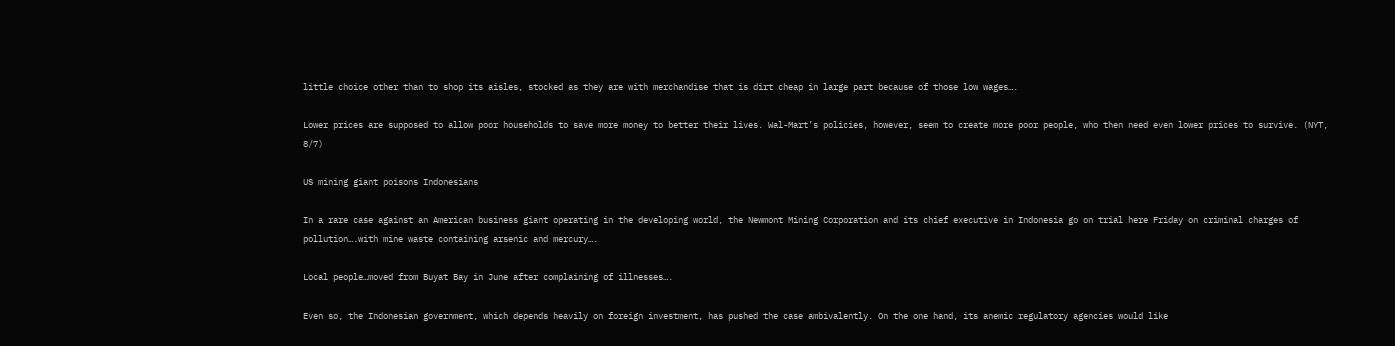little choice other than to shop its aisles, stocked as they are with merchandise that is dirt cheap in large part because of those low wages….

Lower prices are supposed to allow poor households to save more money to better their lives. Wal-Mart’s policies, however, seem to create more poor people, who then need even lower prices to survive. (NYT, 8/7)

US mining giant poisons Indonesians

In a rare case against an American business giant operating in the developing world, the Newmont Mining Corporation and its chief executive in Indonesia go on trial here Friday on criminal charges of pollution….with mine waste containing arsenic and mercury….

Local people…moved from Buyat Bay in June after complaining of illnesses….

Even so, the Indonesian government, which depends heavily on foreign investment, has pushed the case ambivalently. On the one hand, its anemic regulatory agencies would like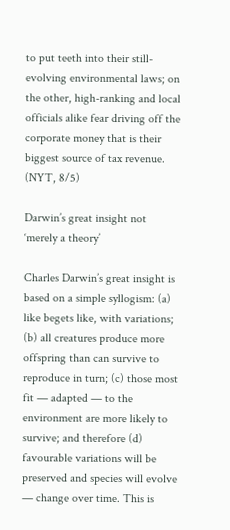to put teeth into their still-evolving environmental laws; on the other, high-ranking and local officials alike fear driving off the corporate money that is their biggest source of tax revenue. (NYT, 8/5)

Darwin’s great insight not ‘merely a theory’

Charles Darwin’s great insight is based on a simple syllogism: (a) like begets like, with variations; (b) all creatures produce more offspring than can survive to reproduce in turn; (c) those most fit — adapted — to the environment are more likely to survive; and therefore (d) favourable variations will be preserved and species will evolve — change over time. This is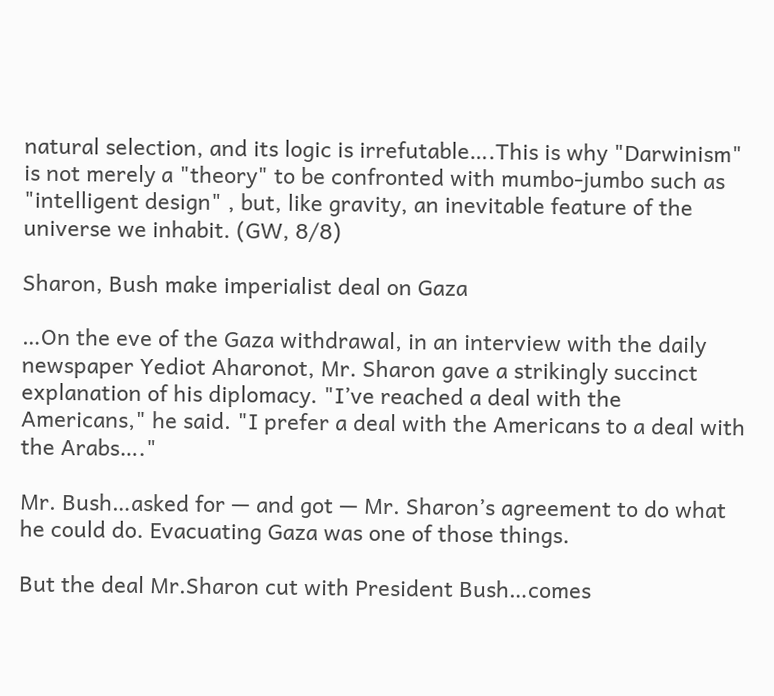natural selection, and its logic is irrefutable….This is why "Darwinism" is not merely a "theory" to be confronted with mumbo-jumbo such as "intelligent design" , but, like gravity, an inevitable feature of the universe we inhabit. (GW, 8/8)

Sharon, Bush make imperialist deal on Gaza

…On the eve of the Gaza withdrawal, in an interview with the daily newspaper Yediot Aharonot, Mr. Sharon gave a strikingly succinct explanation of his diplomacy. "I’ve reached a deal with the Americans," he said. "I prefer a deal with the Americans to a deal with the Arabs…."

Mr. Bush…asked for — and got — Mr. Sharon’s agreement to do what he could do. Evacuating Gaza was one of those things.

But the deal Mr.Sharon cut with President Bush…comes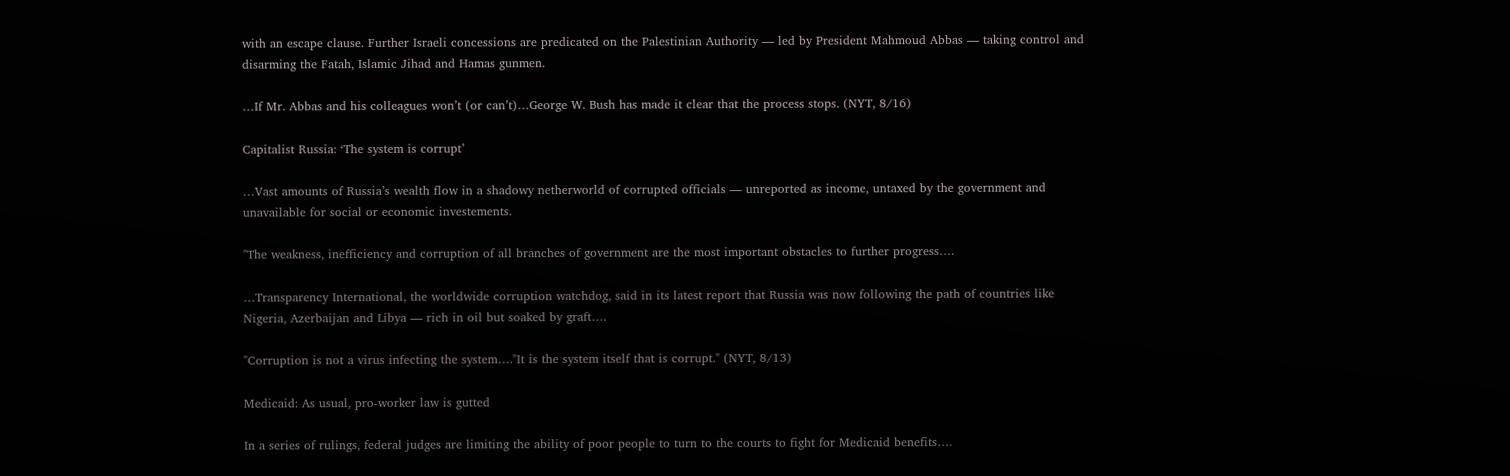with an escape clause. Further Israeli concessions are predicated on the Palestinian Authority — led by President Mahmoud Abbas — taking control and disarming the Fatah, Islamic Jihad and Hamas gunmen.

…If Mr. Abbas and his colleagues won’t (or can’t)…George W. Bush has made it clear that the process stops. (NYT, 8/16)

Capitalist Russia: ‘The system is corrupt’

…Vast amounts of Russia’s wealth flow in a shadowy netherworld of corrupted officials — unreported as income, untaxed by the government and unavailable for social or economic investements.

"The weakness, inefficiency and corruption of all branches of government are the most important obstacles to further progress….

…Transparency International, the worldwide corruption watchdog, said in its latest report that Russia was now following the path of countries like Nigeria, Azerbaijan and Libya — rich in oil but soaked by graft….

"Corruption is not a virus infecting the system…."It is the system itself that is corrupt." (NYT, 8/13)

Medicaid: As usual, pro-worker law is gutted

In a series of rulings, federal judges are limiting the ability of poor people to turn to the courts to fight for Medicaid benefits….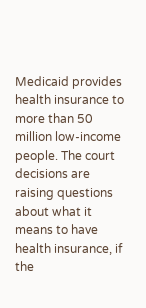Medicaid provides health insurance to more than 50 million low-income people. The court decisions are raising questions about what it means to have health insurance, if the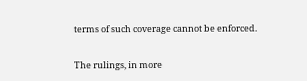terms of such coverage cannot be enforced.

The rulings, in more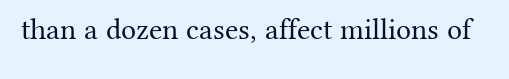than a dozen cases, affect millions of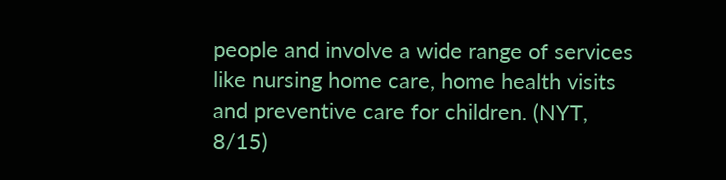people and involve a wide range of services like nursing home care, home health visits and preventive care for children. (NYT, 8/15)